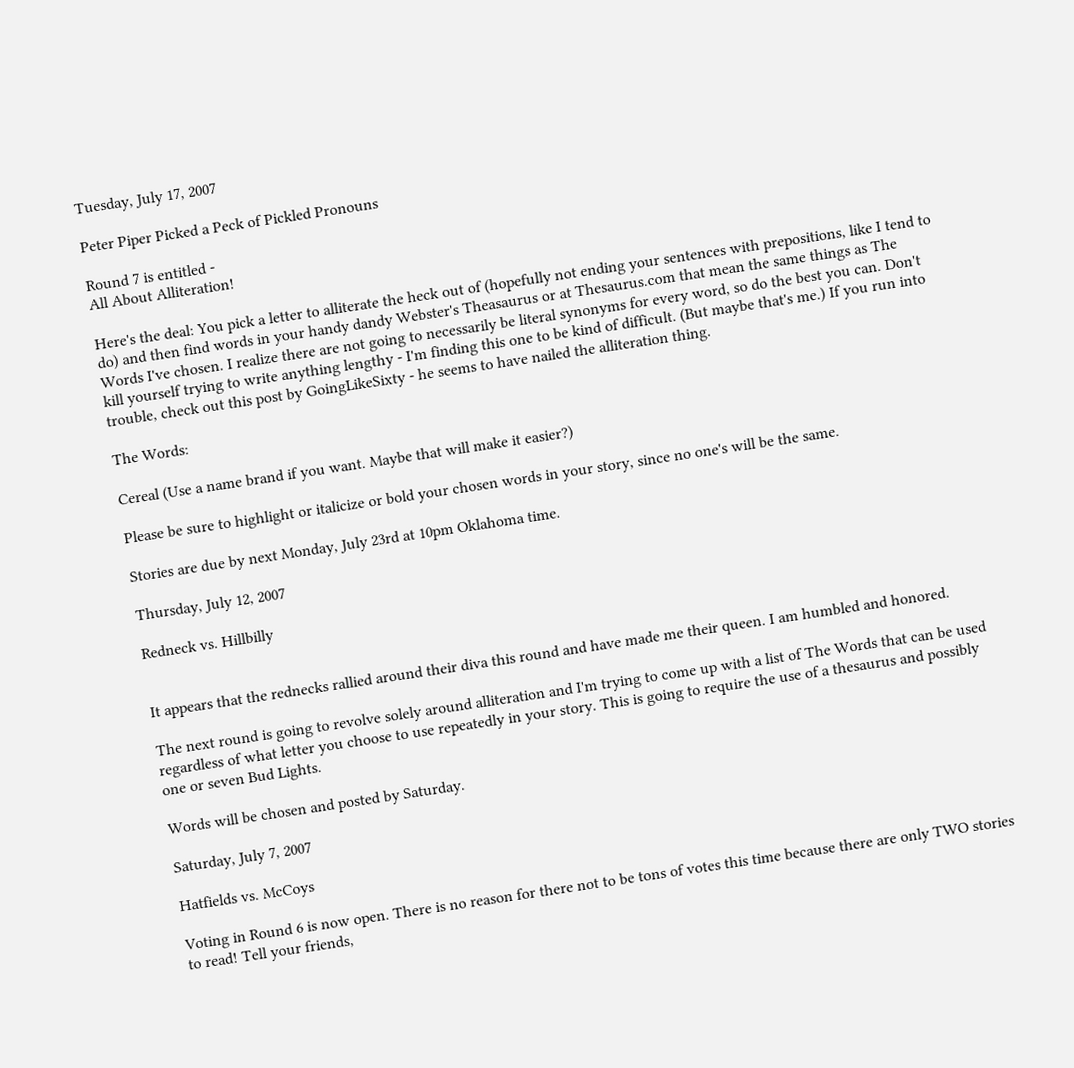Tuesday, July 17, 2007

Peter Piper Picked a Peck of Pickled Pronouns

Round 7 is entitled -
All About Alliteration!

Here's the deal: You pick a letter to alliterate the heck out of (hopefully not ending your sentences with prepositions, like I tend to do) and then find words in your handy dandy Webster's Theasaurus or at Thesaurus.com that mean the same things as The Words I've chosen. I realize there are not going to necessarily be literal synonyms for every word, so do the best you can. Don't kill yourself trying to write anything lengthy - I'm finding this one to be kind of difficult. (But maybe that's me.) If you run into trouble, check out this post by GoingLikeSixty - he seems to have nailed the alliteration thing.

The Words:

Cereal (Use a name brand if you want. Maybe that will make it easier?)

Please be sure to highlight or italicize or bold your chosen words in your story, since no one's will be the same.

Stories are due by next Monday, July 23rd at 10pm Oklahoma time.

Thursday, July 12, 2007

Redneck vs. Hillbilly


It appears that the rednecks rallied around their diva this round and have made me their queen. I am humbled and honored.

The next round is going to revolve solely around alliteration and I'm trying to come up with a list of The Words that can be used regardless of what letter you choose to use repeatedly in your story. This is going to require the use of a thesaurus and possibly one or seven Bud Lights.

Words will be chosen and posted by Saturday.

Saturday, July 7, 2007

Hatfields vs. McCoys

Voting in Round 6 is now open. There is no reason for there not to be tons of votes this time because there are only TWO stories to read! Tell your friends,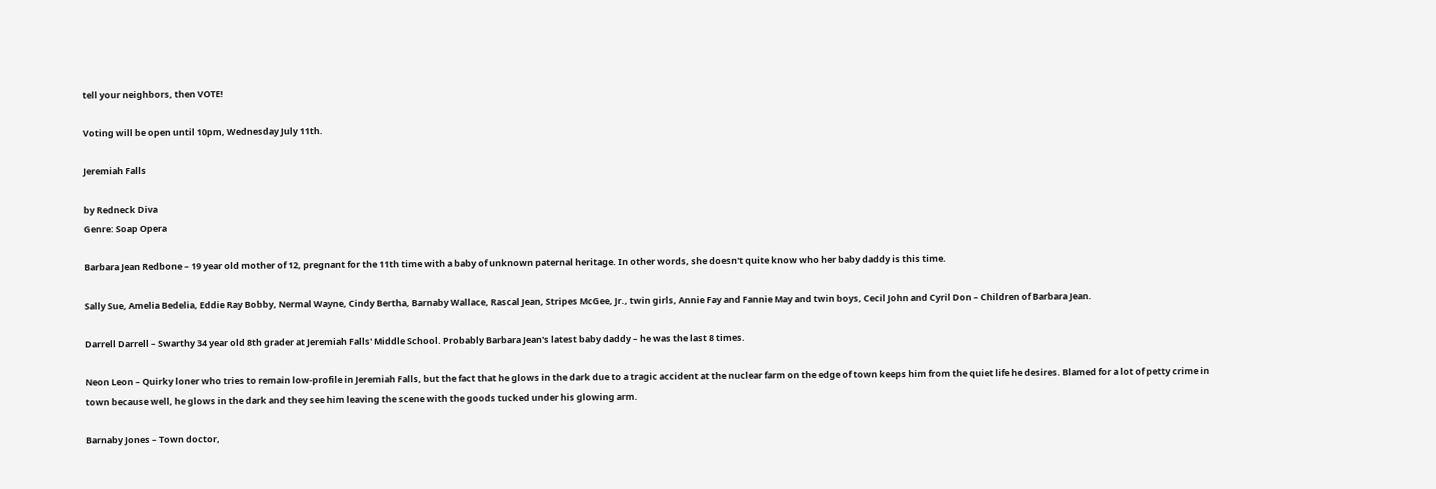tell your neighbors, then VOTE!

Voting will be open until 10pm, Wednesday July 11th.

Jeremiah Falls

by Redneck Diva
Genre: Soap Opera

Barbara Jean Redbone – 19 year old mother of 12, pregnant for the 11th time with a baby of unknown paternal heritage. In other words, she doesn't quite know who her baby daddy is this time.

Sally Sue, Amelia Bedelia, Eddie Ray Bobby, Nermal Wayne, Cindy Bertha, Barnaby Wallace, Rascal Jean, Stripes McGee, Jr., twin girls, Annie Fay and Fannie May and twin boys, Cecil John and Cyril Don – Children of Barbara Jean.

Darrell Darrell – Swarthy 34 year old 8th grader at Jeremiah Falls' Middle School. Probably Barbara Jean's latest baby daddy – he was the last 8 times.

Neon Leon – Quirky loner who tries to remain low-profile in Jeremiah Falls, but the fact that he glows in the dark due to a tragic accident at the nuclear farm on the edge of town keeps him from the quiet life he desires. Blamed for a lot of petty crime in town because well, he glows in the dark and they see him leaving the scene with the goods tucked under his glowing arm.

Barnaby Jones – Town doctor,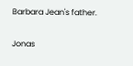Barbara Jean's father.

Jonas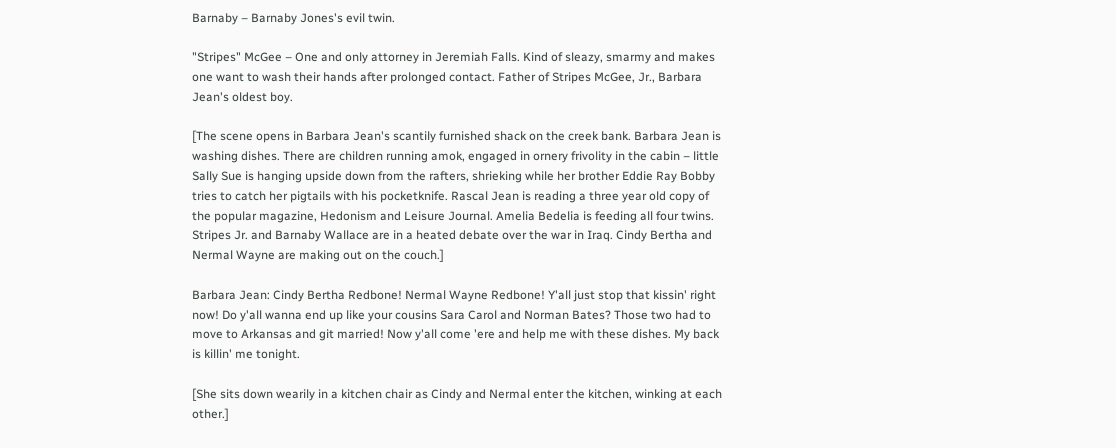Barnaby – Barnaby Jones's evil twin.

"Stripes" McGee – One and only attorney in Jeremiah Falls. Kind of sleazy, smarmy and makes one want to wash their hands after prolonged contact. Father of Stripes McGee, Jr., Barbara Jean's oldest boy.

[The scene opens in Barbara Jean's scantily furnished shack on the creek bank. Barbara Jean is washing dishes. There are children running amok, engaged in ornery frivolity in the cabin – little Sally Sue is hanging upside down from the rafters, shrieking while her brother Eddie Ray Bobby tries to catch her pigtails with his pocketknife. Rascal Jean is reading a three year old copy of the popular magazine, Hedonism and Leisure Journal. Amelia Bedelia is feeding all four twins. Stripes Jr. and Barnaby Wallace are in a heated debate over the war in Iraq. Cindy Bertha and Nermal Wayne are making out on the couch.]

Barbara Jean: Cindy Bertha Redbone! Nermal Wayne Redbone! Y'all just stop that kissin' right now! Do y'all wanna end up like your cousins Sara Carol and Norman Bates? Those two had to move to Arkansas and git married! Now y'all come 'ere and help me with these dishes. My back is killin' me tonight.

[She sits down wearily in a kitchen chair as Cindy and Nermal enter the kitchen, winking at each other.]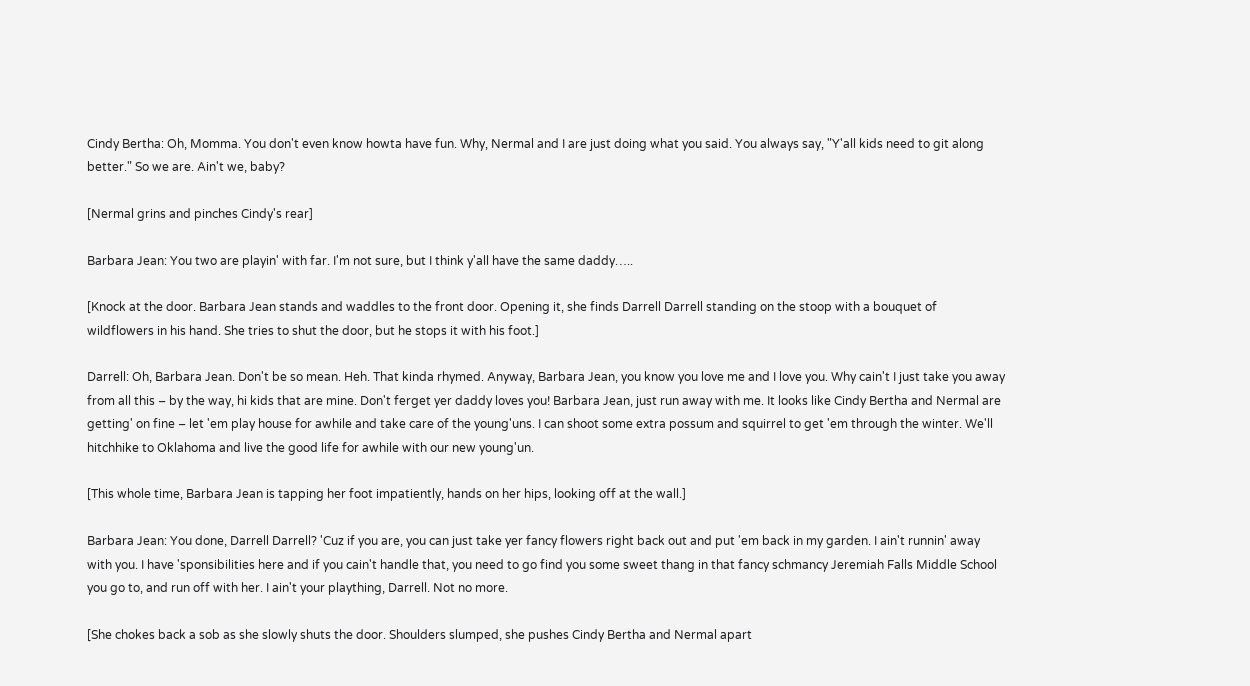Cindy Bertha: Oh, Momma. You don't even know howta have fun. Why, Nermal and I are just doing what you said. You always say, "Y'all kids need to git along better." So we are. Ain't we, baby?

[Nermal grins and pinches Cindy's rear]

Barbara Jean: You two are playin' with far. I'm not sure, but I think y'all have the same daddy…..

[Knock at the door. Barbara Jean stands and waddles to the front door. Opening it, she finds Darrell Darrell standing on the stoop with a bouquet of wildflowers in his hand. She tries to shut the door, but he stops it with his foot.]

Darrell: Oh, Barbara Jean. Don't be so mean. Heh. That kinda rhymed. Anyway, Barbara Jean, you know you love me and I love you. Why cain't I just take you away from all this – by the way, hi kids that are mine. Don't ferget yer daddy loves you! Barbara Jean, just run away with me. It looks like Cindy Bertha and Nermal are getting' on fine – let 'em play house for awhile and take care of the young'uns. I can shoot some extra possum and squirrel to get 'em through the winter. We'll hitchhike to Oklahoma and live the good life for awhile with our new young'un.

[This whole time, Barbara Jean is tapping her foot impatiently, hands on her hips, looking off at the wall.]

Barbara Jean: You done, Darrell Darrell? 'Cuz if you are, you can just take yer fancy flowers right back out and put 'em back in my garden. I ain't runnin' away with you. I have 'sponsibilities here and if you cain't handle that, you need to go find you some sweet thang in that fancy schmancy Jeremiah Falls Middle School you go to, and run off with her. I ain't your plaything, Darrell. Not no more.

[She chokes back a sob as she slowly shuts the door. Shoulders slumped, she pushes Cindy Bertha and Nermal apart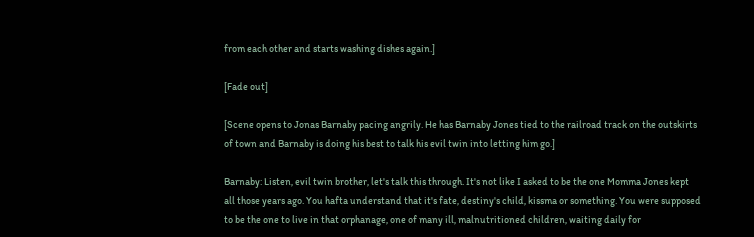from each other and starts washing dishes again.]

[Fade out]

[Scene opens to Jonas Barnaby pacing angrily. He has Barnaby Jones tied to the railroad track on the outskirts of town and Barnaby is doing his best to talk his evil twin into letting him go.]

Barnaby: Listen, evil twin brother, let's talk this through. It's not like I asked to be the one Momma Jones kept all those years ago. You hafta understand that it's fate, destiny's child, kissma or something. You were supposed to be the one to live in that orphanage, one of many ill, malnutritioned children, waiting daily for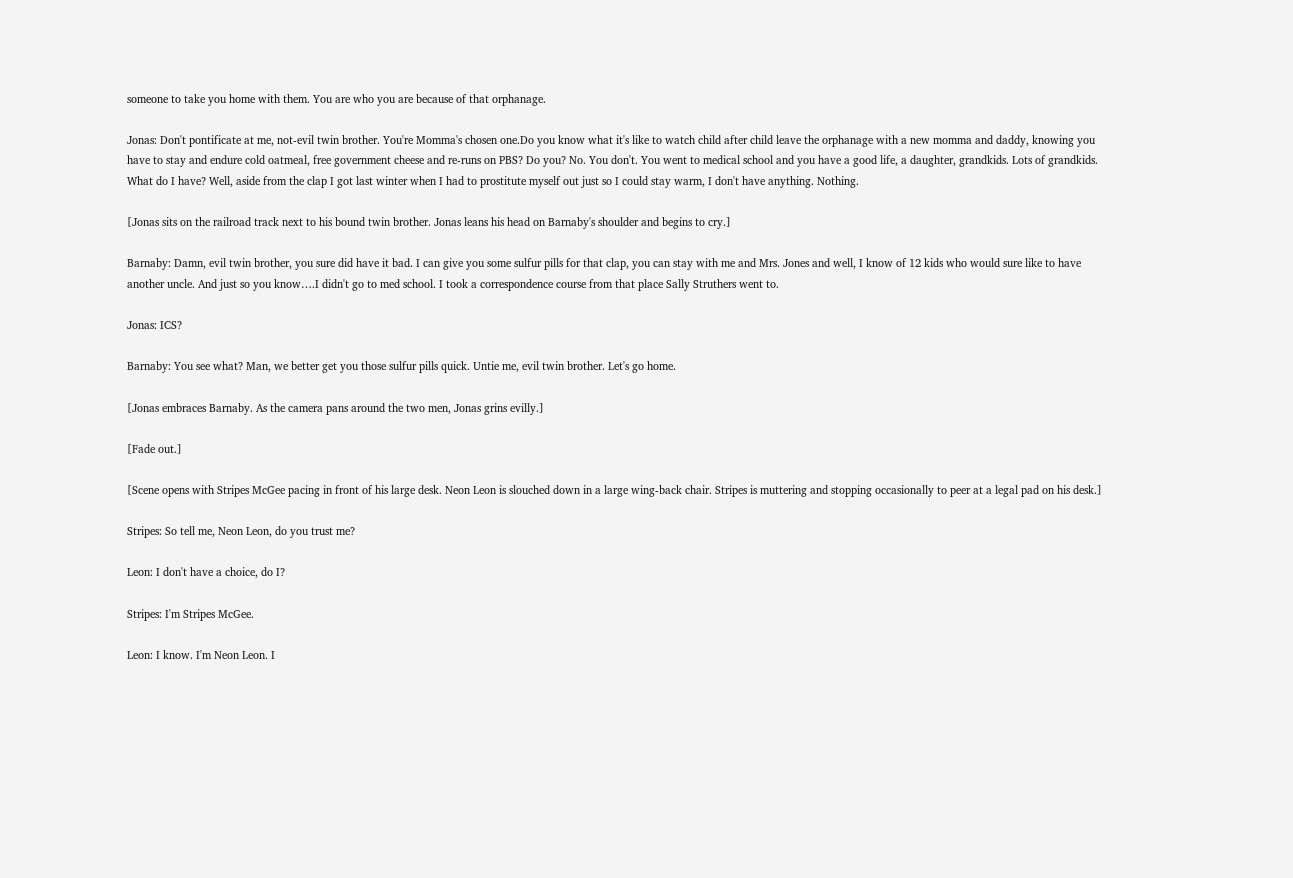someone to take you home with them. You are who you are because of that orphanage.

Jonas: Don't pontificate at me, not-evil twin brother. You're Momma's chosen one.Do you know what it's like to watch child after child leave the orphanage with a new momma and daddy, knowing you have to stay and endure cold oatmeal, free government cheese and re-runs on PBS? Do you? No. You don't. You went to medical school and you have a good life, a daughter, grandkids. Lots of grandkids. What do I have? Well, aside from the clap I got last winter when I had to prostitute myself out just so I could stay warm, I don't have anything. Nothing.

[Jonas sits on the railroad track next to his bound twin brother. Jonas leans his head on Barnaby's shoulder and begins to cry.]

Barnaby: Damn, evil twin brother, you sure did have it bad. I can give you some sulfur pills for that clap, you can stay with me and Mrs. Jones and well, I know of 12 kids who would sure like to have another uncle. And just so you know….I didn't go to med school. I took a correspondence course from that place Sally Struthers went to.

Jonas: ICS?

Barnaby: You see what? Man, we better get you those sulfur pills quick. Untie me, evil twin brother. Let's go home.

[Jonas embraces Barnaby. As the camera pans around the two men, Jonas grins evilly.]

[Fade out.]

[Scene opens with Stripes McGee pacing in front of his large desk. Neon Leon is slouched down in a large wing-back chair. Stripes is muttering and stopping occasionally to peer at a legal pad on his desk.]

Stripes: So tell me, Neon Leon, do you trust me?

Leon: I don't have a choice, do I?

Stripes: I'm Stripes McGee.

Leon: I know. I'm Neon Leon. I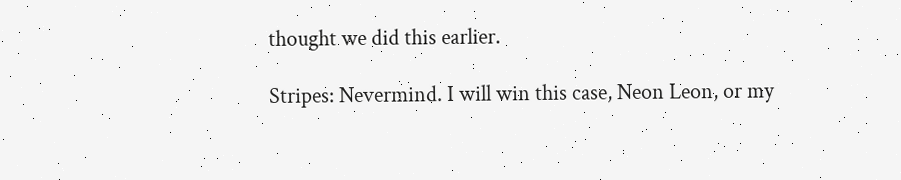thought we did this earlier.

Stripes: Nevermind. I will win this case, Neon Leon, or my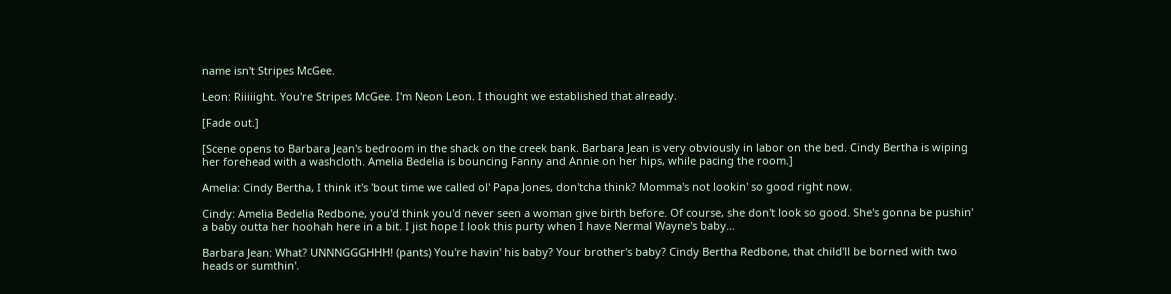name isn't Stripes McGee.

Leon: Riiiiight. You're Stripes McGee. I'm Neon Leon. I thought we established that already.

[Fade out.]

[Scene opens to Barbara Jean's bedroom in the shack on the creek bank. Barbara Jean is very obviously in labor on the bed. Cindy Bertha is wiping her forehead with a washcloth. Amelia Bedelia is bouncing Fanny and Annie on her hips, while pacing the room.]

Amelia: Cindy Bertha, I think it's 'bout time we called ol' Papa Jones, don'tcha think? Momma's not lookin' so good right now.

Cindy: Amelia Bedelia Redbone, you'd think you'd never seen a woman give birth before. Of course, she don't look so good. She's gonna be pushin' a baby outta her hoohah here in a bit. I jist hope I look this purty when I have Nermal Wayne's baby…

Barbara Jean: What? UNNNGGGHHH! (pants) You're havin' his baby? Your brother's baby? Cindy Bertha Redbone, that child'll be borned with two heads or sumthin'.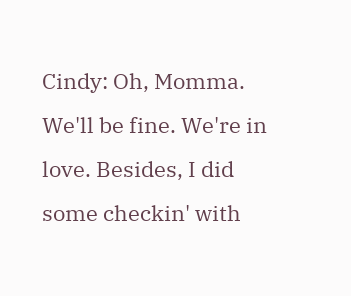Cindy: Oh, Momma. We'll be fine. We're in love. Besides, I did some checkin' with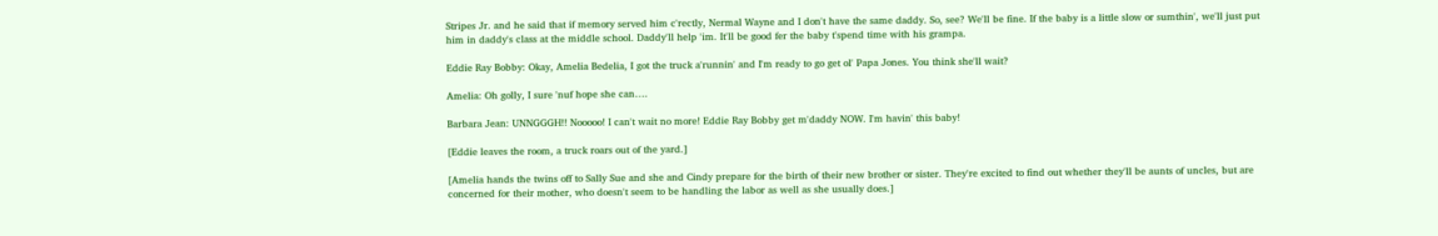Stripes Jr. and he said that if memory served him c'rectly, Nermal Wayne and I don't have the same daddy. So, see? We'll be fine. If the baby is a little slow or sumthin', we'll just put him in daddy's class at the middle school. Daddy'll help 'im. It'll be good fer the baby t'spend time with his grampa.

Eddie Ray Bobby: Okay, Amelia Bedelia, I got the truck a'runnin' and I'm ready to go get ol' Papa Jones. You think she'll wait?

Amelia: Oh golly, I sure 'nuf hope she can….

Barbara Jean: UNNGGGH!! Nooooo! I can't wait no more! Eddie Ray Bobby get m'daddy NOW. I'm havin' this baby!

[Eddie leaves the room, a truck roars out of the yard.]

[Amelia hands the twins off to Sally Sue and she and Cindy prepare for the birth of their new brother or sister. They're excited to find out whether they'll be aunts of uncles, but are concerned for their mother, who doesn't seem to be handling the labor as well as she usually does.]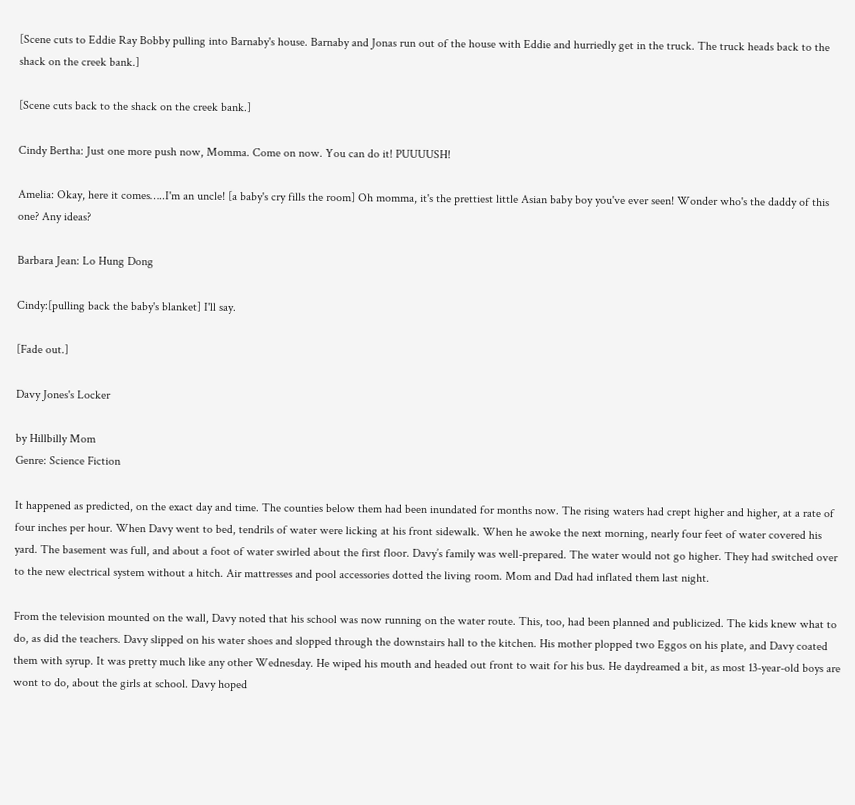[Scene cuts to Eddie Ray Bobby pulling into Barnaby's house. Barnaby and Jonas run out of the house with Eddie and hurriedly get in the truck. The truck heads back to the shack on the creek bank.]

[Scene cuts back to the shack on the creek bank.]

Cindy Bertha: Just one more push now, Momma. Come on now. You can do it! PUUUUSH!

Amelia: Okay, here it comes…..I'm an uncle! [a baby's cry fills the room] Oh momma, it's the prettiest little Asian baby boy you've ever seen! Wonder who's the daddy of this one? Any ideas?

Barbara Jean: Lo Hung Dong

Cindy:[pulling back the baby's blanket] I'll say.

[Fade out.]

Davy Jones's Locker

by Hillbilly Mom
Genre: Science Fiction

It happened as predicted, on the exact day and time. The counties below them had been inundated for months now. The rising waters had crept higher and higher, at a rate of four inches per hour. When Davy went to bed, tendrils of water were licking at his front sidewalk. When he awoke the next morning, nearly four feet of water covered his yard. The basement was full, and about a foot of water swirled about the first floor. Davy’s family was well-prepared. The water would not go higher. They had switched over to the new electrical system without a hitch. Air mattresses and pool accessories dotted the living room. Mom and Dad had inflated them last night.

From the television mounted on the wall, Davy noted that his school was now running on the water route. This, too, had been planned and publicized. The kids knew what to do, as did the teachers. Davy slipped on his water shoes and slopped through the downstairs hall to the kitchen. His mother plopped two Eggos on his plate, and Davy coated them with syrup. It was pretty much like any other Wednesday. He wiped his mouth and headed out front to wait for his bus. He daydreamed a bit, as most 13-year-old boys are wont to do, about the girls at school. Davy hoped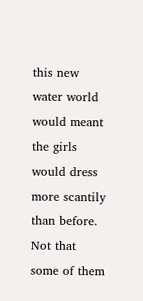this new water world would meant the girls would dress more scantily than before. Not that some of them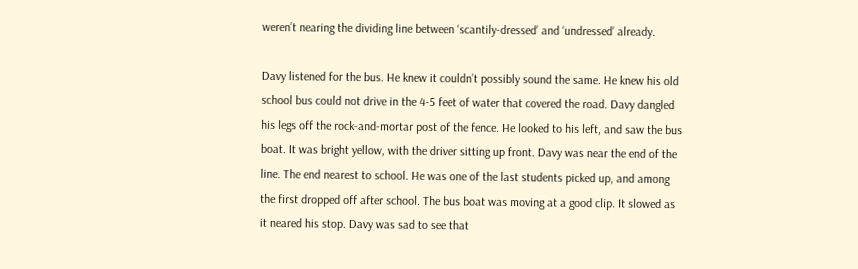weren’t nearing the dividing line between ‘scantily-dressed’ and ‘undressed’ already.

Davy listened for the bus. He knew it couldn’t possibly sound the same. He knew his old school bus could not drive in the 4-5 feet of water that covered the road. Davy dangled his legs off the rock-and-mortar post of the fence. He looked to his left, and saw the bus boat. It was bright yellow, with the driver sitting up front. Davy was near the end of the line. The end nearest to school. He was one of the last students picked up, and among the first dropped off after school. The bus boat was moving at a good clip. It slowed as it neared his stop. Davy was sad to see that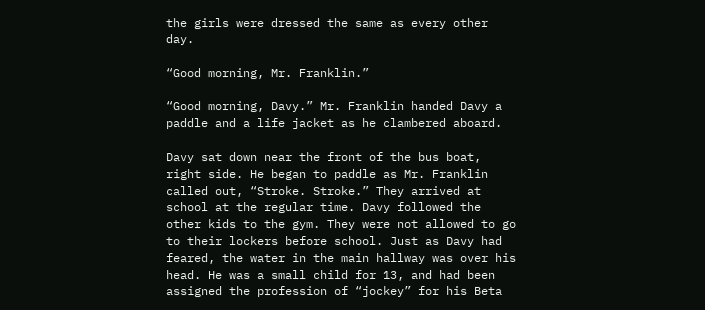the girls were dressed the same as every other day.

“Good morning, Mr. Franklin.”

“Good morning, Davy.” Mr. Franklin handed Davy a paddle and a life jacket as he clambered aboard.

Davy sat down near the front of the bus boat, right side. He began to paddle as Mr. Franklin called out, “Stroke. Stroke.” They arrived at school at the regular time. Davy followed the other kids to the gym. They were not allowed to go to their lockers before school. Just as Davy had feared, the water in the main hallway was over his head. He was a small child for 13, and had been assigned the profession of “jockey” for his Beta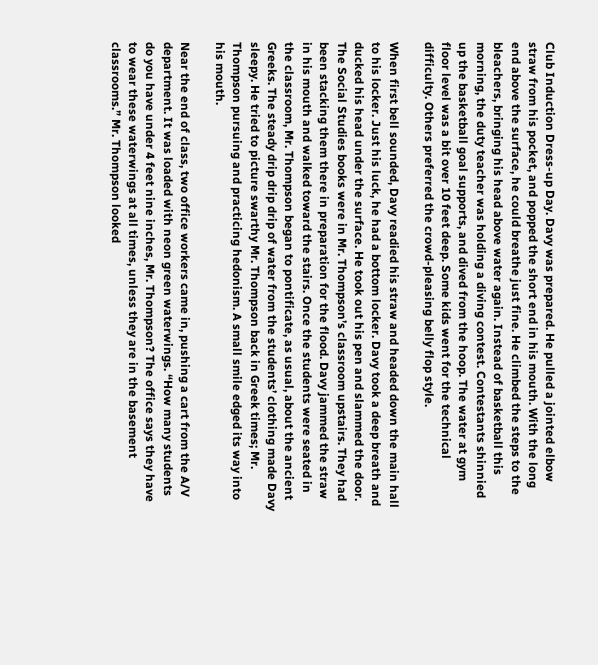Club Induction Dress-up Day. Davy was prepared. He pulled a jointed elbow straw from his pocket, and popped the short end in his mouth. With the long end above the surface, he could breathe just fine. He climbed the steps to the bleachers, bringing his head above water again. Instead of basketball this morning, the duty teacher was holding a diving contest. Contestants shinnied up the basketball goal supports, and dived from the hoop. The water at gym floor level was a bit over 10 feet deep. Some kids went for the technical difficulty. Others preferred the crowd-pleasing belly flop style.

When first bell sounded, Davy readied his straw and headed down the main hall to his locker. Just his luck, he had a bottom locker. Davy took a deep breath and ducked his head under the surface. He took out his pen and slammed the door. The Social Studies books were in Mr. Thompson’s classroom upstairs. They had been stacking them there in preparation for the flood. Davy jammed the straw in his mouth and walked toward the stairs. Once the students were seated in the classroom, Mr. Thompson began to pontificate, as usual, about the ancient Greeks. The steady drip drip drip of water from the students’ clothing made Davy sleepy. He tried to picture swarthy Mr. Thompson back in Greek times; Mr. Thompson pursuing and practicing hedonism. A small smile edged its way into his mouth.

Near the end of class, two office workers came in, pushing a cart from the A/V department. It was loaded with neon green waterwings. “How many students do you have under 4 feet nine inches, Mr. Thompson? The office says they have to wear these waterwings at all times, unless they are in the basement classrooms.” Mr. Thompson looked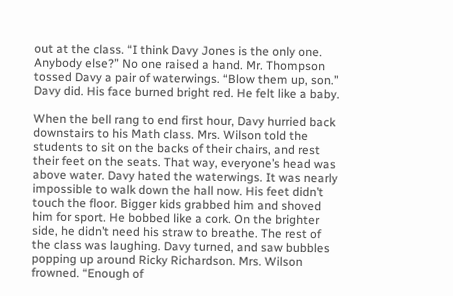out at the class. “I think Davy Jones is the only one. Anybody else?” No one raised a hand. Mr. Thompson tossed Davy a pair of waterwings. “Blow them up, son.” Davy did. His face burned bright red. He felt like a baby.

When the bell rang to end first hour, Davy hurried back downstairs to his Math class. Mrs. Wilson told the students to sit on the backs of their chairs, and rest their feet on the seats. That way, everyone’s head was above water. Davy hated the waterwings. It was nearly impossible to walk down the hall now. His feet didn’t touch the floor. Bigger kids grabbed him and shoved him for sport. He bobbed like a cork. On the brighter side, he didn’t need his straw to breathe. The rest of the class was laughing. Davy turned, and saw bubbles popping up around Ricky Richardson. Mrs. Wilson frowned. “Enough of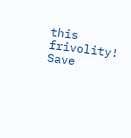this frivolity! Save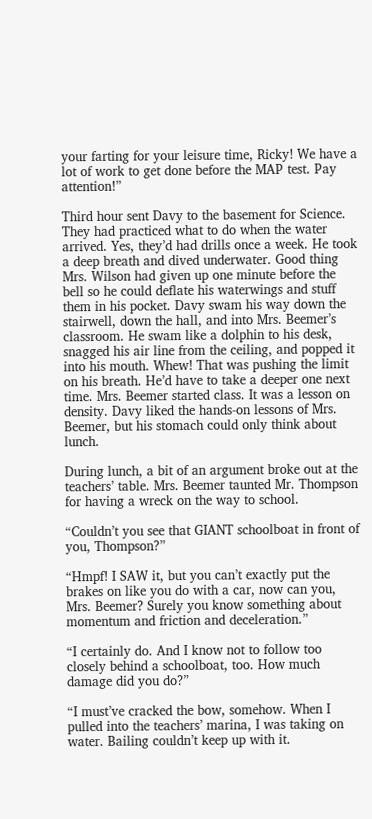your farting for your leisure time, Ricky! We have a lot of work to get done before the MAP test. Pay attention!”

Third hour sent Davy to the basement for Science. They had practiced what to do when the water arrived. Yes, they’d had drills once a week. He took a deep breath and dived underwater. Good thing Mrs. Wilson had given up one minute before the bell so he could deflate his waterwings and stuff them in his pocket. Davy swam his way down the stairwell, down the hall, and into Mrs. Beemer’s classroom. He swam like a dolphin to his desk, snagged his air line from the ceiling, and popped it into his mouth. Whew! That was pushing the limit on his breath. He’d have to take a deeper one next time. Mrs. Beemer started class. It was a lesson on density. Davy liked the hands-on lessons of Mrs. Beemer, but his stomach could only think about lunch.

During lunch, a bit of an argument broke out at the teachers’ table. Mrs. Beemer taunted Mr. Thompson for having a wreck on the way to school.

“Couldn’t you see that GIANT schoolboat in front of you, Thompson?”

“Hmpf! I SAW it, but you can’t exactly put the brakes on like you do with a car, now can you, Mrs. Beemer? Surely you know something about momentum and friction and deceleration.”

“I certainly do. And I know not to follow too closely behind a schoolboat, too. How much damage did you do?”

“I must’ve cracked the bow, somehow. When I pulled into the teachers’ marina, I was taking on water. Bailing couldn’t keep up with it.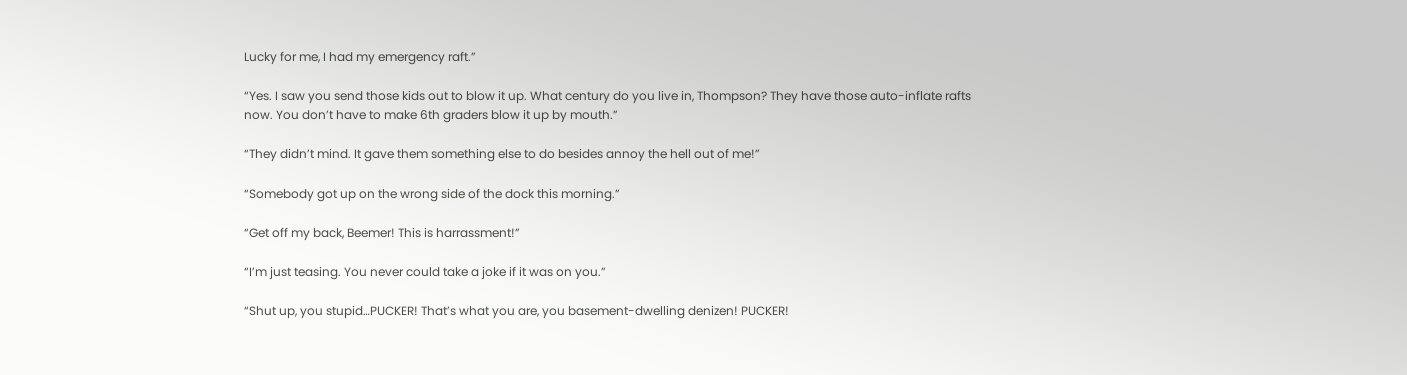Lucky for me, I had my emergency raft.”

“Yes. I saw you send those kids out to blow it up. What century do you live in, Thompson? They have those auto-inflate rafts now. You don’t have to make 6th graders blow it up by mouth.”

“They didn’t mind. It gave them something else to do besides annoy the hell out of me!”

“Somebody got up on the wrong side of the dock this morning.”

“Get off my back, Beemer! This is harrassment!”

“I’m just teasing. You never could take a joke if it was on you.”

“Shut up, you stupid…PUCKER! That’s what you are, you basement-dwelling denizen! PUCKER!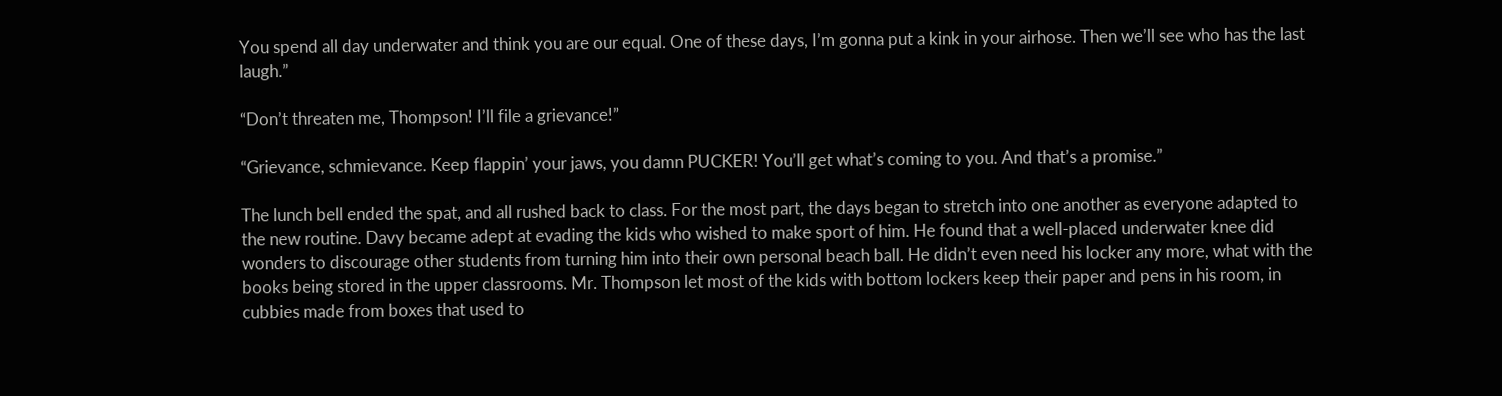You spend all day underwater and think you are our equal. One of these days, I’m gonna put a kink in your airhose. Then we’ll see who has the last laugh.”

“Don’t threaten me, Thompson! I’ll file a grievance!”

“Grievance, schmievance. Keep flappin’ your jaws, you damn PUCKER! You’ll get what’s coming to you. And that’s a promise.”

The lunch bell ended the spat, and all rushed back to class. For the most part, the days began to stretch into one another as everyone adapted to the new routine. Davy became adept at evading the kids who wished to make sport of him. He found that a well-placed underwater knee did wonders to discourage other students from turning him into their own personal beach ball. He didn’t even need his locker any more, what with the books being stored in the upper classrooms. Mr. Thompson let most of the kids with bottom lockers keep their paper and pens in his room, in cubbies made from boxes that used to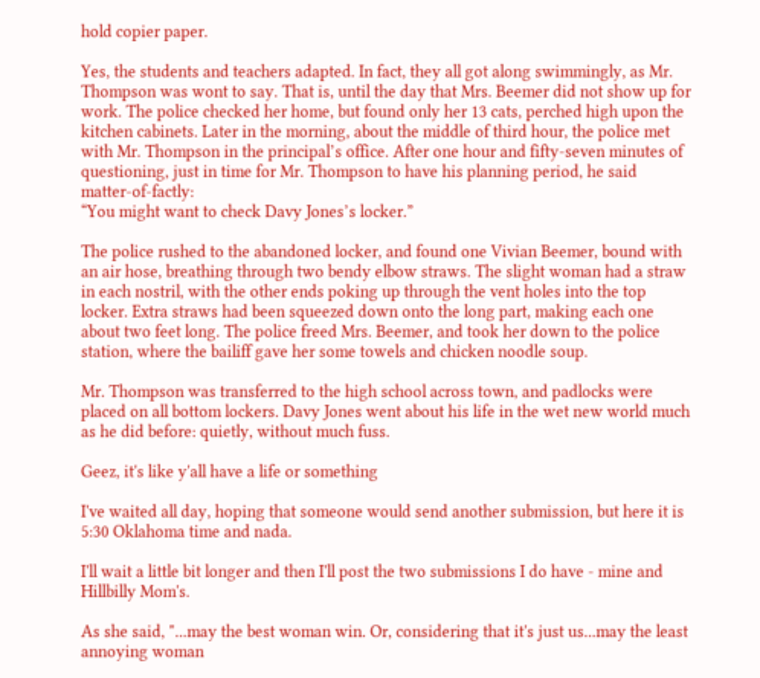hold copier paper.

Yes, the students and teachers adapted. In fact, they all got along swimmingly, as Mr. Thompson was wont to say. That is, until the day that Mrs. Beemer did not show up for work. The police checked her home, but found only her 13 cats, perched high upon the kitchen cabinets. Later in the morning, about the middle of third hour, the police met with Mr. Thompson in the principal’s office. After one hour and fifty-seven minutes of questioning, just in time for Mr. Thompson to have his planning period, he said matter-of-factly:
“You might want to check Davy Jones’s locker.”

The police rushed to the abandoned locker, and found one Vivian Beemer, bound with an air hose, breathing through two bendy elbow straws. The slight woman had a straw in each nostril, with the other ends poking up through the vent holes into the top locker. Extra straws had been squeezed down onto the long part, making each one about two feet long. The police freed Mrs. Beemer, and took her down to the police station, where the bailiff gave her some towels and chicken noodle soup.

Mr. Thompson was transferred to the high school across town, and padlocks were placed on all bottom lockers. Davy Jones went about his life in the wet new world much as he did before: quietly, without much fuss.

Geez, it's like y'all have a life or something

I've waited all day, hoping that someone would send another submission, but here it is 5:30 Oklahoma time and nada.

I'll wait a little bit longer and then I'll post the two submissions I do have - mine and Hillbilly Mom's.

As she said, "...may the best woman win. Or, considering that it's just us...may the least annoying woman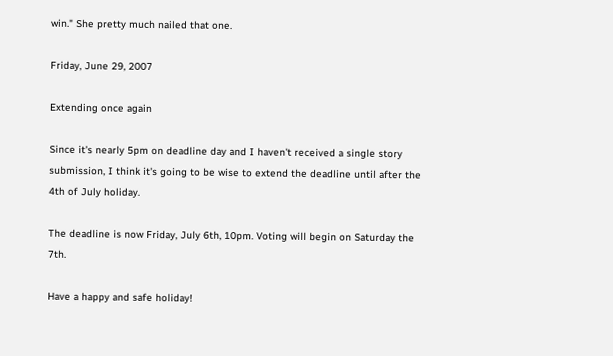win." She pretty much nailed that one.

Friday, June 29, 2007

Extending once again

Since it's nearly 5pm on deadline day and I haven't received a single story submission, I think it's going to be wise to extend the deadline until after the 4th of July holiday.

The deadline is now Friday, July 6th, 10pm. Voting will begin on Saturday the 7th.

Have a happy and safe holiday!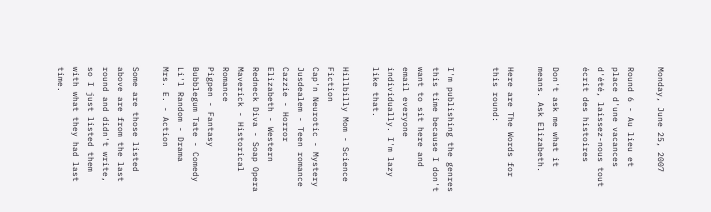Monday, June 25, 2007

Round 6 - Au lieu et place d'une vacances d'été, laissez-nous tout écrit des histoires

Don't ask me what it means. Ask Elizabeth.

Here are The Words for this round:


I'm publishing the genres this time because I don't want to sit here and email everyone individually. I'm lazy like that.

Hillbilly Mom - Science Fiction
Cap'n Neurotic - Mystery
Jusdealem - Teen romance
Cazzie - Horror
Elizabeth - Western
Redneck Diva - Soap Opera
Maverick - Historical Romance
Pigpen - Fantasy
Bubblegum Tate - Comedy
Li'l Random - Drama
Mrs. E. - Action

Some are those listed above are from the last round and didn't write, so I just listed them with what they had last time.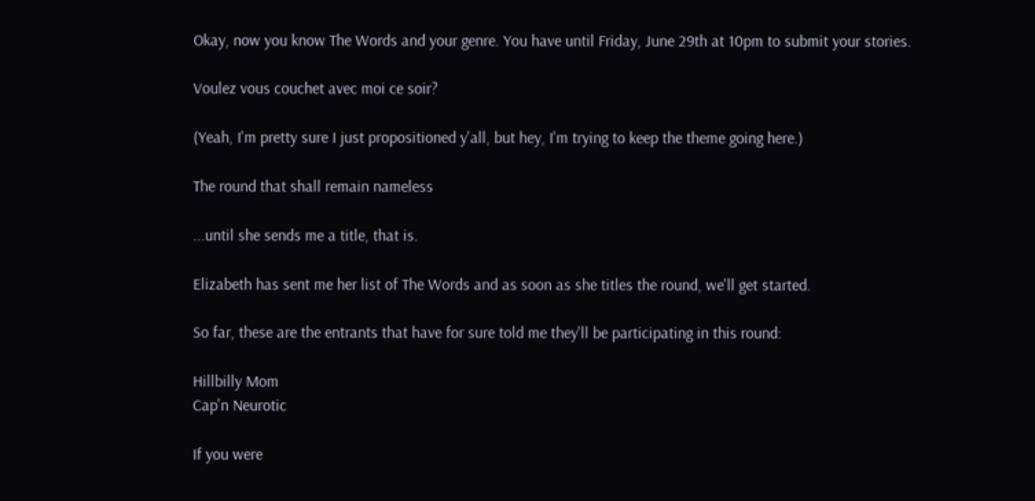Okay, now you know The Words and your genre. You have until Friday, June 29th at 10pm to submit your stories.

Voulez vous couchet avec moi ce soir?

(Yeah, I'm pretty sure I just propositioned y'all, but hey, I'm trying to keep the theme going here.)

The round that shall remain nameless

...until she sends me a title, that is.

Elizabeth has sent me her list of The Words and as soon as she titles the round, we'll get started.

So far, these are the entrants that have for sure told me they'll be participating in this round:

Hillbilly Mom
Cap'n Neurotic

If you were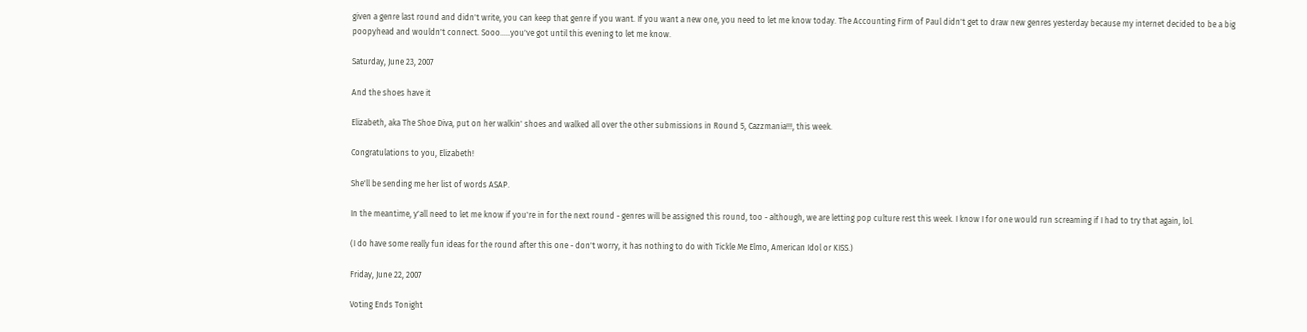given a genre last round and didn't write, you can keep that genre if you want. If you want a new one, you need to let me know today. The Accounting Firm of Paul didn't get to draw new genres yesterday because my internet decided to be a big poopyhead and wouldn't connect. Sooo.....you've got until this evening to let me know.

Saturday, June 23, 2007

And the shoes have it

Elizabeth, aka The Shoe Diva, put on her walkin' shoes and walked all over the other submissions in Round 5, Cazzmania!!!, this week.

Congratulations to you, Elizabeth!

She'll be sending me her list of words ASAP.

In the meantime, y'all need to let me know if you're in for the next round - genres will be assigned this round, too - although, we are letting pop culture rest this week. I know I for one would run screaming if I had to try that again, lol.

(I do have some really fun ideas for the round after this one - don't worry, it has nothing to do with Tickle Me Elmo, American Idol or KISS.)

Friday, June 22, 2007

Voting Ends Tonight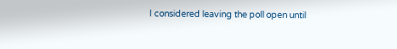I considered leaving the poll open until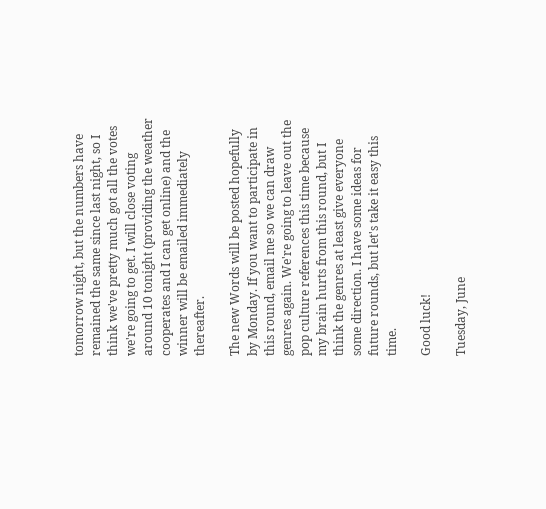tomorrow night, but the numbers have remained the same since last night, so I think we've pretty much got all the votes we're going to get. I will close voting around 10 tonight (providing the weather cooperates and I can get online) and the winner will be emailed immediately thereafter.

The new Words will be posted hopefully by Monday. If you want to participate in this round, email me so we can draw genres again. We're going to leave out the pop culture references this time because my brain hurts from this round, but I think the genres at least give everyone some direction. I have some ideas for future rounds, but let's take it easy this time.

Good luck!

Tuesday, June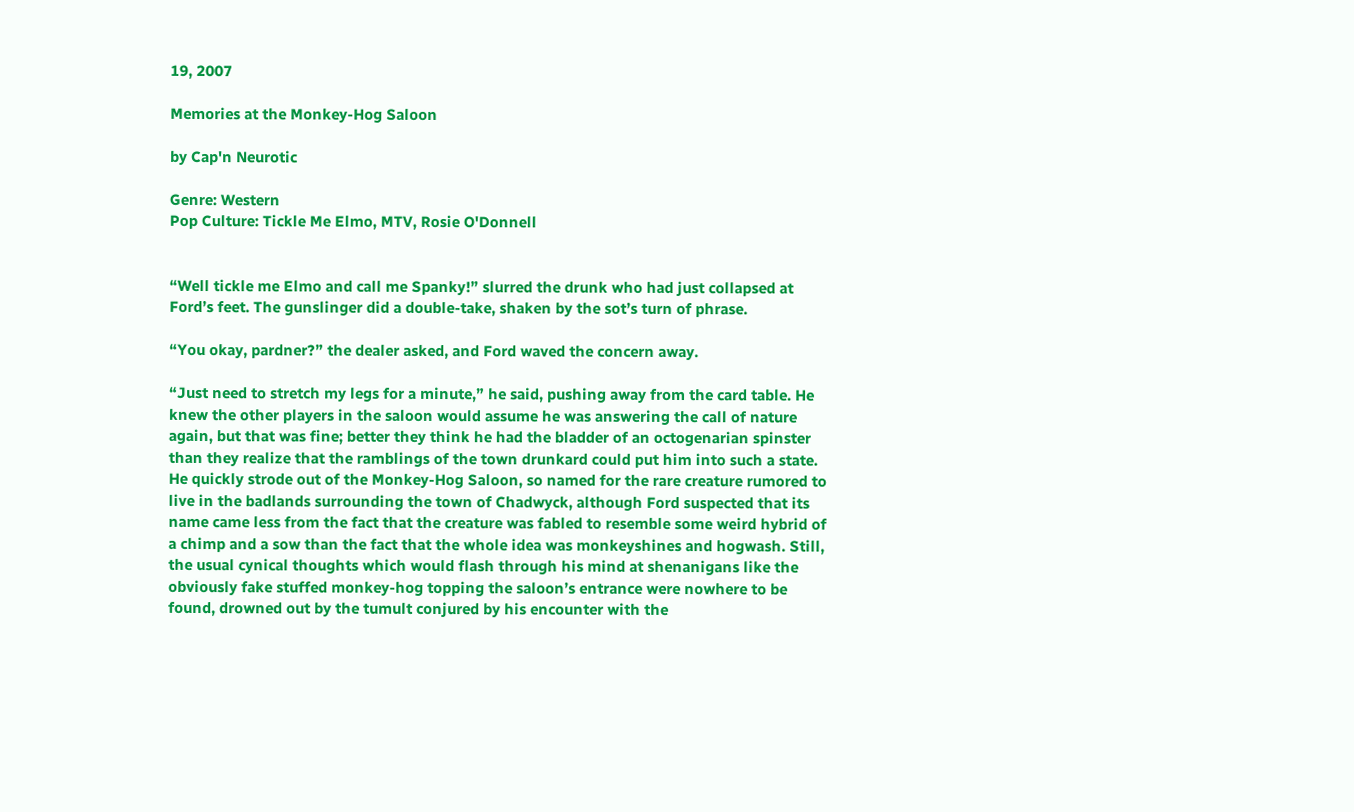19, 2007

Memories at the Monkey-Hog Saloon

by Cap'n Neurotic

Genre: Western
Pop Culture: Tickle Me Elmo, MTV, Rosie O'Donnell


“Well tickle me Elmo and call me Spanky!” slurred the drunk who had just collapsed at Ford’s feet. The gunslinger did a double-take, shaken by the sot’s turn of phrase.

“You okay, pardner?” the dealer asked, and Ford waved the concern away.

“Just need to stretch my legs for a minute,” he said, pushing away from the card table. He knew the other players in the saloon would assume he was answering the call of nature again, but that was fine; better they think he had the bladder of an octogenarian spinster than they realize that the ramblings of the town drunkard could put him into such a state. He quickly strode out of the Monkey-Hog Saloon, so named for the rare creature rumored to live in the badlands surrounding the town of Chadwyck, although Ford suspected that its name came less from the fact that the creature was fabled to resemble some weird hybrid of a chimp and a sow than the fact that the whole idea was monkeyshines and hogwash. Still, the usual cynical thoughts which would flash through his mind at shenanigans like the obviously fake stuffed monkey-hog topping the saloon’s entrance were nowhere to be found, drowned out by the tumult conjured by his encounter with the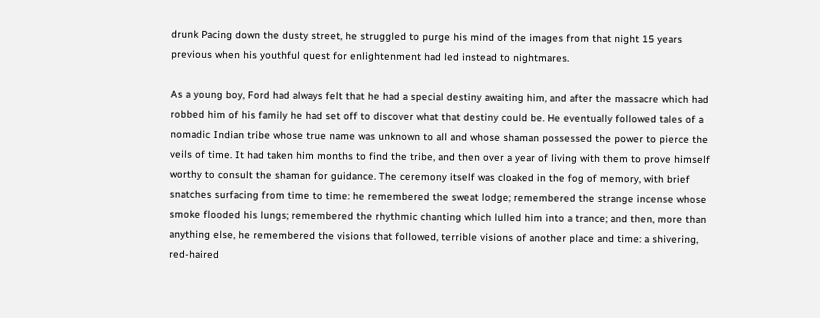drunk Pacing down the dusty street, he struggled to purge his mind of the images from that night 15 years previous when his youthful quest for enlightenment had led instead to nightmares.

As a young boy, Ford had always felt that he had a special destiny awaiting him, and after the massacre which had robbed him of his family he had set off to discover what that destiny could be. He eventually followed tales of a nomadic Indian tribe whose true name was unknown to all and whose shaman possessed the power to pierce the veils of time. It had taken him months to find the tribe, and then over a year of living with them to prove himself worthy to consult the shaman for guidance. The ceremony itself was cloaked in the fog of memory, with brief snatches surfacing from time to time: he remembered the sweat lodge; remembered the strange incense whose smoke flooded his lungs; remembered the rhythmic chanting which lulled him into a trance; and then, more than anything else, he remembered the visions that followed, terrible visions of another place and time: a shivering, red-haired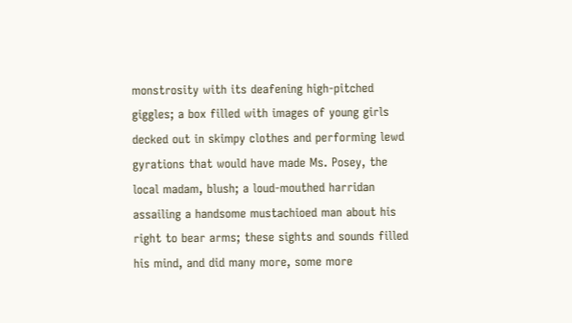monstrosity with its deafening high-pitched giggles; a box filled with images of young girls decked out in skimpy clothes and performing lewd gyrations that would have made Ms. Posey, the local madam, blush; a loud-mouthed harridan assailing a handsome mustachioed man about his right to bear arms; these sights and sounds filled his mind, and did many more, some more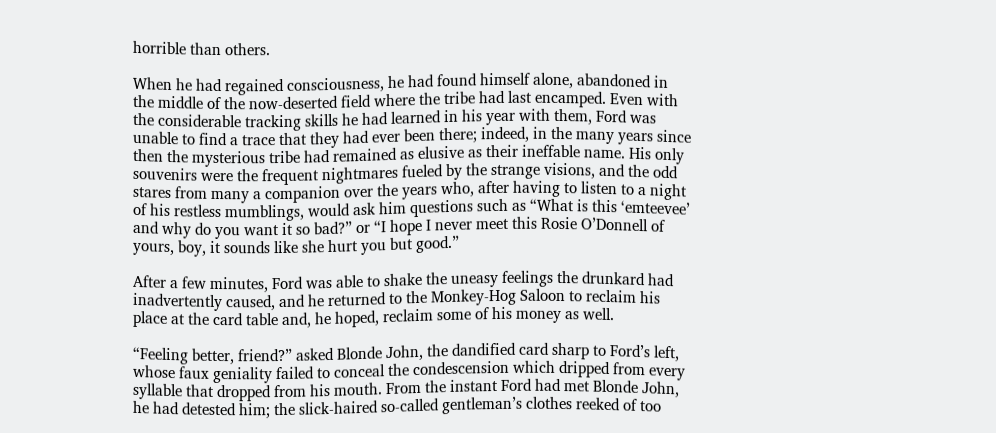horrible than others.

When he had regained consciousness, he had found himself alone, abandoned in the middle of the now-deserted field where the tribe had last encamped. Even with the considerable tracking skills he had learned in his year with them, Ford was unable to find a trace that they had ever been there; indeed, in the many years since then the mysterious tribe had remained as elusive as their ineffable name. His only souvenirs were the frequent nightmares fueled by the strange visions, and the odd stares from many a companion over the years who, after having to listen to a night of his restless mumblings, would ask him questions such as “What is this ‘emteevee’ and why do you want it so bad?” or “I hope I never meet this Rosie O’Donnell of yours, boy, it sounds like she hurt you but good.”

After a few minutes, Ford was able to shake the uneasy feelings the drunkard had inadvertently caused, and he returned to the Monkey-Hog Saloon to reclaim his place at the card table and, he hoped, reclaim some of his money as well.

“Feeling better, friend?” asked Blonde John, the dandified card sharp to Ford’s left, whose faux geniality failed to conceal the condescension which dripped from every syllable that dropped from his mouth. From the instant Ford had met Blonde John, he had detested him; the slick-haired so-called gentleman’s clothes reeked of too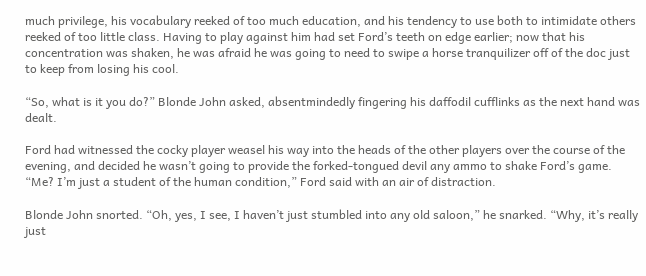much privilege, his vocabulary reeked of too much education, and his tendency to use both to intimidate others reeked of too little class. Having to play against him had set Ford’s teeth on edge earlier; now that his concentration was shaken, he was afraid he was going to need to swipe a horse tranquilizer off of the doc just to keep from losing his cool.

“So, what is it you do?” Blonde John asked, absentmindedly fingering his daffodil cufflinks as the next hand was dealt.

Ford had witnessed the cocky player weasel his way into the heads of the other players over the course of the evening, and decided he wasn’t going to provide the forked-tongued devil any ammo to shake Ford’s game. “Me? I’m just a student of the human condition,” Ford said with an air of distraction.

Blonde John snorted. “Oh, yes, I see, I haven’t just stumbled into any old saloon,” he snarked. “Why, it’s really just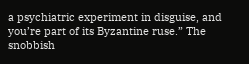a psychiatric experiment in disguise, and you’re part of its Byzantine ruse.” The snobbish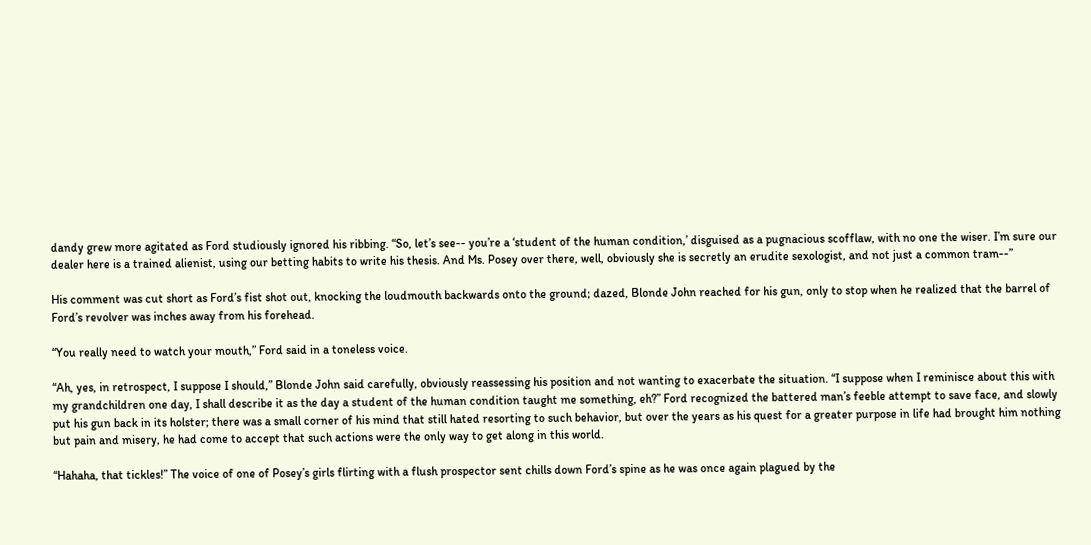dandy grew more agitated as Ford studiously ignored his ribbing. “So, let’s see-- you’re a ‘student of the human condition,’ disguised as a pugnacious scofflaw, with no one the wiser. I’m sure our dealer here is a trained alienist, using our betting habits to write his thesis. And Ms. Posey over there, well, obviously she is secretly an erudite sexologist, and not just a common tram--”

His comment was cut short as Ford’s fist shot out, knocking the loudmouth backwards onto the ground; dazed, Blonde John reached for his gun, only to stop when he realized that the barrel of Ford’s revolver was inches away from his forehead.

“You really need to watch your mouth,” Ford said in a toneless voice.

“Ah, yes, in retrospect, I suppose I should,” Blonde John said carefully, obviously reassessing his position and not wanting to exacerbate the situation. “I suppose when I reminisce about this with my grandchildren one day, I shall describe it as the day a student of the human condition taught me something, eh?” Ford recognized the battered man’s feeble attempt to save face, and slowly put his gun back in its holster; there was a small corner of his mind that still hated resorting to such behavior, but over the years as his quest for a greater purpose in life had brought him nothing but pain and misery, he had come to accept that such actions were the only way to get along in this world.

“Hahaha, that tickles!” The voice of one of Posey’s girls flirting with a flush prospector sent chills down Ford’s spine as he was once again plagued by the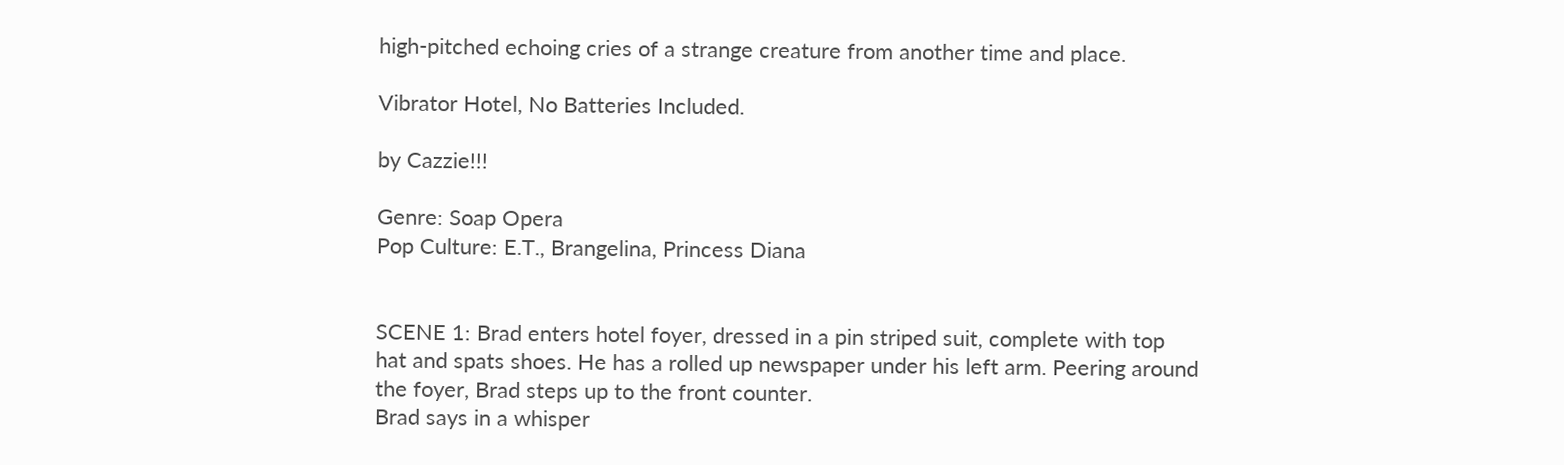high-pitched echoing cries of a strange creature from another time and place.

Vibrator Hotel, No Batteries Included.

by Cazzie!!!

Genre: Soap Opera
Pop Culture: E.T., Brangelina, Princess Diana


SCENE 1: Brad enters hotel foyer, dressed in a pin striped suit, complete with top hat and spats shoes. He has a rolled up newspaper under his left arm. Peering around the foyer, Brad steps up to the front counter.
Brad says in a whisper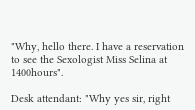"Why, hello there. I have a reservation to see the Sexologist Miss Selina at 1400hours".

Desk attendant: "Why yes sir, right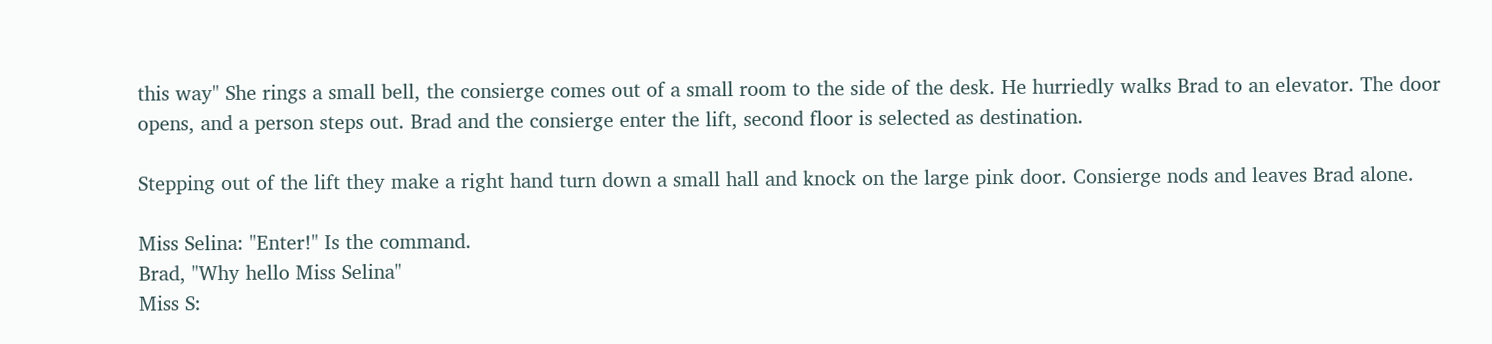this way" She rings a small bell, the consierge comes out of a small room to the side of the desk. He hurriedly walks Brad to an elevator. The door opens, and a person steps out. Brad and the consierge enter the lift, second floor is selected as destination.

Stepping out of the lift they make a right hand turn down a small hall and knock on the large pink door. Consierge nods and leaves Brad alone.

Miss Selina: "Enter!" Is the command.
Brad, "Why hello Miss Selina"
Miss S: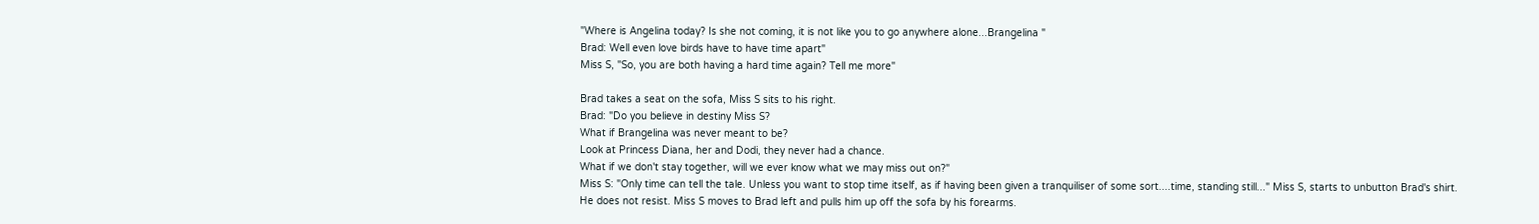"Where is Angelina today? Is she not coming, it is not like you to go anywhere alone...Brangelina "
Brad: Well even love birds have to have time apart"
Miss S, "So, you are both having a hard time again? Tell me more"

Brad takes a seat on the sofa, Miss S sits to his right.
Brad: "Do you believe in destiny Miss S?
What if Brangelina was never meant to be?
Look at Princess Diana, her and Dodi, they never had a chance.
What if we don't stay together, will we ever know what we may miss out on?"
Miss S: "Only time can tell the tale. Unless you want to stop time itself, as if having been given a tranquiliser of some sort....time, standing still..." Miss S, starts to unbutton Brad's shirt. He does not resist. Miss S moves to Brad left and pulls him up off the sofa by his forearms.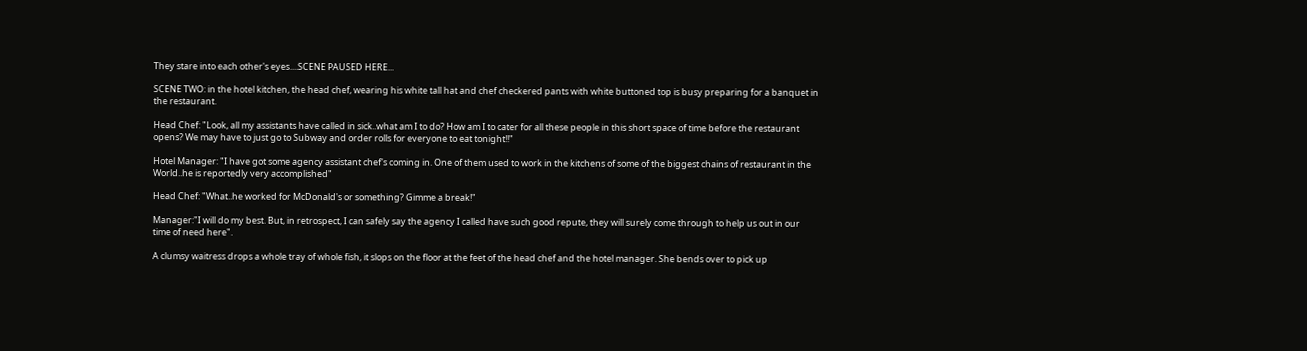They stare into each other's eyes....SCENE PAUSED HERE...

SCENE TWO: in the hotel kitchen, the head chef, wearing his white tall hat and chef checkered pants with white buttoned top is busy preparing for a banquet in the restaurant.

Head Chef: "Look, all my assistants have called in sick..what am I to do? How am I to cater for all these people in this short space of time before the restaurant opens? We may have to just go to Subway and order rolls for everyone to eat tonight!!"

Hotel Manager: "I have got some agency assistant chef's coming in. One of them used to work in the kitchens of some of the biggest chains of restaurant in the World..he is reportedly very accomplished"

Head Chef: "What..he worked for McDonald's or something? Gimme a break!"

Manager:"I will do my best. But, in retrospect, I can safely say the agency I called have such good repute, they will surely come through to help us out in our time of need here".

A clumsy waitress drops a whole tray of whole fish, it slops on the floor at the feet of the head chef and the hotel manager. She bends over to pick up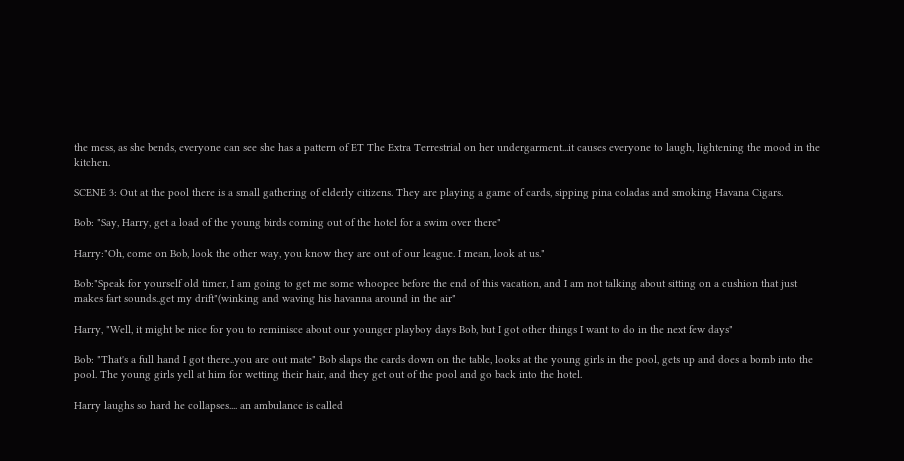the mess, as she bends, everyone can see she has a pattern of ET The Extra Terrestrial on her undergarment...it causes everyone to laugh, lightening the mood in the kitchen.

SCENE 3: Out at the pool there is a small gathering of elderly citizens. They are playing a game of cards, sipping pina coladas and smoking Havana Cigars.

Bob: "Say, Harry, get a load of the young birds coming out of the hotel for a swim over there"

Harry:"Oh, come on Bob, look the other way, you know they are out of our league. I mean, look at us."

Bob:"Speak for yourself old timer, I am going to get me some whoopee before the end of this vacation, and I am not talking about sitting on a cushion that just makes fart sounds..get my drift"(winking and waving his havanna around in the air"

Harry, "Well, it might be nice for you to reminisce about our younger playboy days Bob, but I got other things I want to do in the next few days"

Bob: "That's a full hand I got there..you are out mate" Bob slaps the cards down on the table, looks at the young girls in the pool, gets up and does a bomb into the pool. The young girls yell at him for wetting their hair, and they get out of the pool and go back into the hotel.

Harry laughs so hard he collapses.... an ambulance is called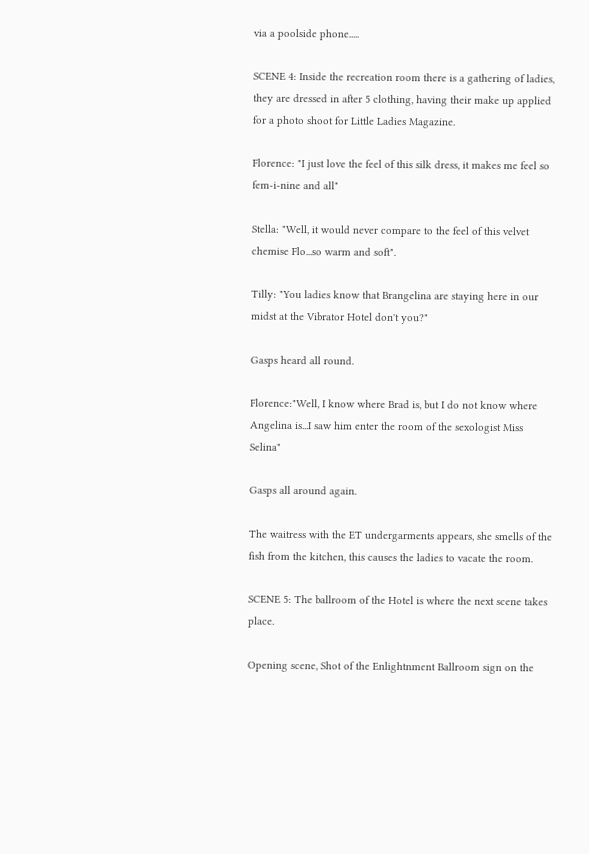via a poolside phone.....

SCENE 4: Inside the recreation room there is a gathering of ladies, they are dressed in after 5 clothing, having their make up applied for a photo shoot for Little Ladies Magazine.

Florence: "I just love the feel of this silk dress, it makes me feel so fem-i-nine and all"

Stella: "Well, it would never compare to the feel of this velvet chemise Flo...so warm and soft".

Tilly: "You ladies know that Brangelina are staying here in our midst at the Vibrator Hotel don't you?"

Gasps heard all round.

Florence:"Well, I know where Brad is, but I do not know where Angelina is...I saw him enter the room of the sexologist Miss Selina"

Gasps all around again.

The waitress with the ET undergarments appears, she smells of the fish from the kitchen, this causes the ladies to vacate the room.

SCENE 5: The ballroom of the Hotel is where the next scene takes place.

Opening scene, Shot of the Enlightnment Ballroom sign on the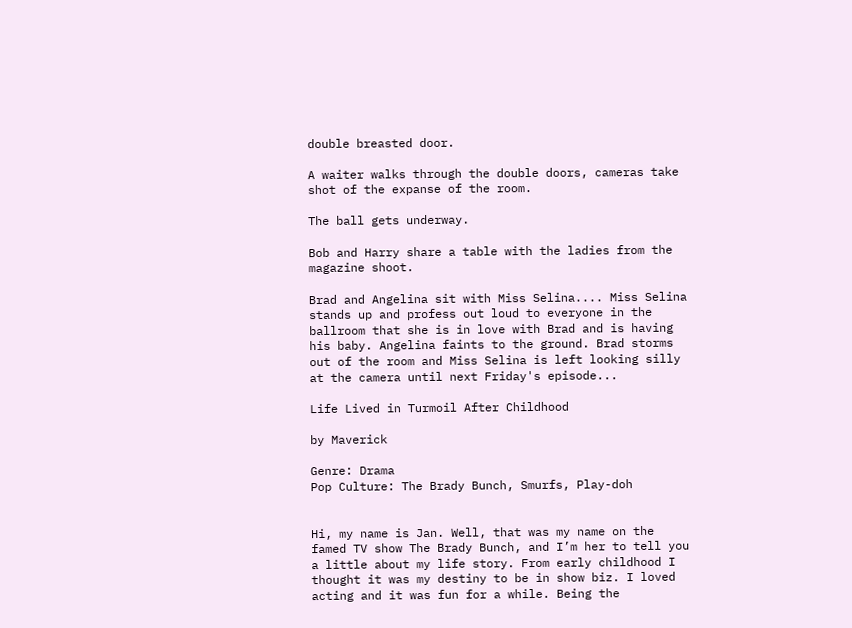double breasted door.

A waiter walks through the double doors, cameras take shot of the expanse of the room.

The ball gets underway.

Bob and Harry share a table with the ladies from the magazine shoot.

Brad and Angelina sit with Miss Selina.... Miss Selina stands up and profess out loud to everyone in the ballroom that she is in love with Brad and is having his baby. Angelina faints to the ground. Brad storms out of the room and Miss Selina is left looking silly at the camera until next Friday's episode...

Life Lived in Turmoil After Childhood

by Maverick

Genre: Drama
Pop Culture: The Brady Bunch, Smurfs, Play-doh


Hi, my name is Jan. Well, that was my name on the famed TV show The Brady Bunch, and I’m her to tell you a little about my life story. From early childhood I thought it was my destiny to be in show biz. I loved acting and it was fun for a while. Being the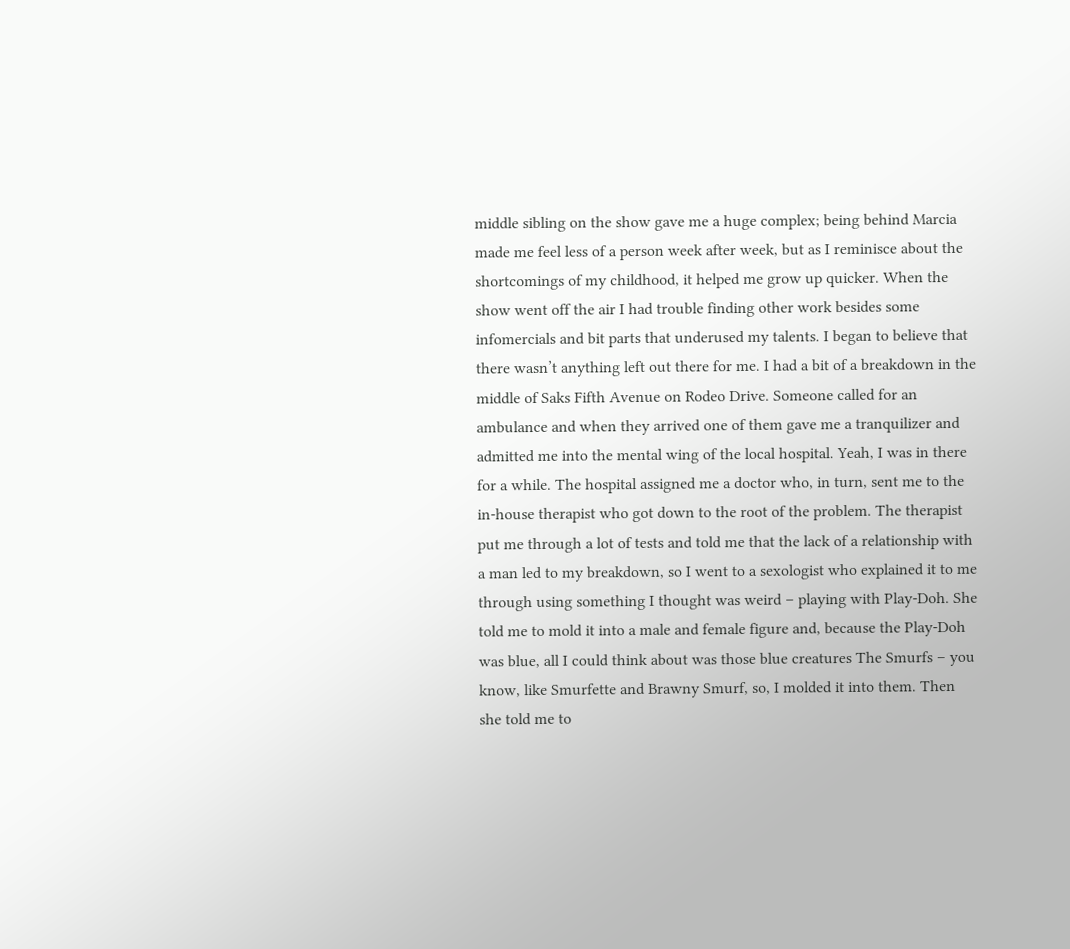middle sibling on the show gave me a huge complex; being behind Marcia made me feel less of a person week after week, but as I reminisce about the shortcomings of my childhood, it helped me grow up quicker. When the show went off the air I had trouble finding other work besides some infomercials and bit parts that underused my talents. I began to believe that there wasn’t anything left out there for me. I had a bit of a breakdown in the middle of Saks Fifth Avenue on Rodeo Drive. Someone called for an ambulance and when they arrived one of them gave me a tranquilizer and admitted me into the mental wing of the local hospital. Yeah, I was in there for a while. The hospital assigned me a doctor who, in turn, sent me to the in-house therapist who got down to the root of the problem. The therapist put me through a lot of tests and told me that the lack of a relationship with a man led to my breakdown, so I went to a sexologist who explained it to me through using something I thought was weird – playing with Play-Doh. She told me to mold it into a male and female figure and, because the Play-Doh was blue, all I could think about was those blue creatures The Smurfs – you know, like Smurfette and Brawny Smurf, so, I molded it into them. Then she told me to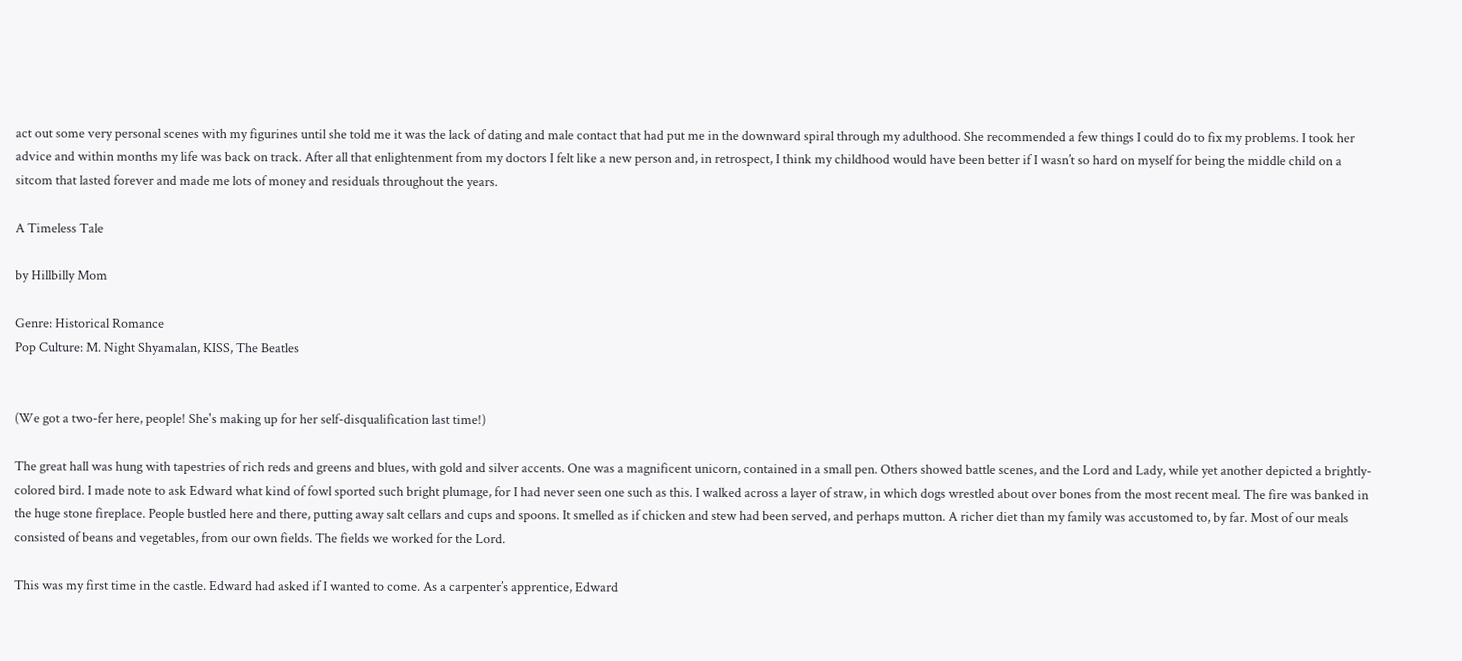act out some very personal scenes with my figurines until she told me it was the lack of dating and male contact that had put me in the downward spiral through my adulthood. She recommended a few things I could do to fix my problems. I took her advice and within months my life was back on track. After all that enlightenment from my doctors I felt like a new person and, in retrospect, I think my childhood would have been better if I wasn’t so hard on myself for being the middle child on a sitcom that lasted forever and made me lots of money and residuals throughout the years.

A Timeless Tale

by Hillbilly Mom

Genre: Historical Romance
Pop Culture: M. Night Shyamalan, KISS, The Beatles


(We got a two-fer here, people! She's making up for her self-disqualification last time!)

The great hall was hung with tapestries of rich reds and greens and blues, with gold and silver accents. One was a magnificent unicorn, contained in a small pen. Others showed battle scenes, and the Lord and Lady, while yet another depicted a brightly-colored bird. I made note to ask Edward what kind of fowl sported such bright plumage, for I had never seen one such as this. I walked across a layer of straw, in which dogs wrestled about over bones from the most recent meal. The fire was banked in the huge stone fireplace. People bustled here and there, putting away salt cellars and cups and spoons. It smelled as if chicken and stew had been served, and perhaps mutton. A richer diet than my family was accustomed to, by far. Most of our meals consisted of beans and vegetables, from our own fields. The fields we worked for the Lord.

This was my first time in the castle. Edward had asked if I wanted to come. As a carpenter’s apprentice, Edward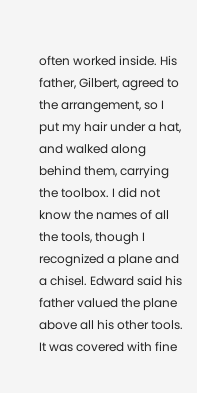often worked inside. His father, Gilbert, agreed to the arrangement, so I put my hair under a hat, and walked along behind them, carrying the toolbox. I did not know the names of all the tools, though I recognized a plane and a chisel. Edward said his father valued the plane above all his other tools. It was covered with fine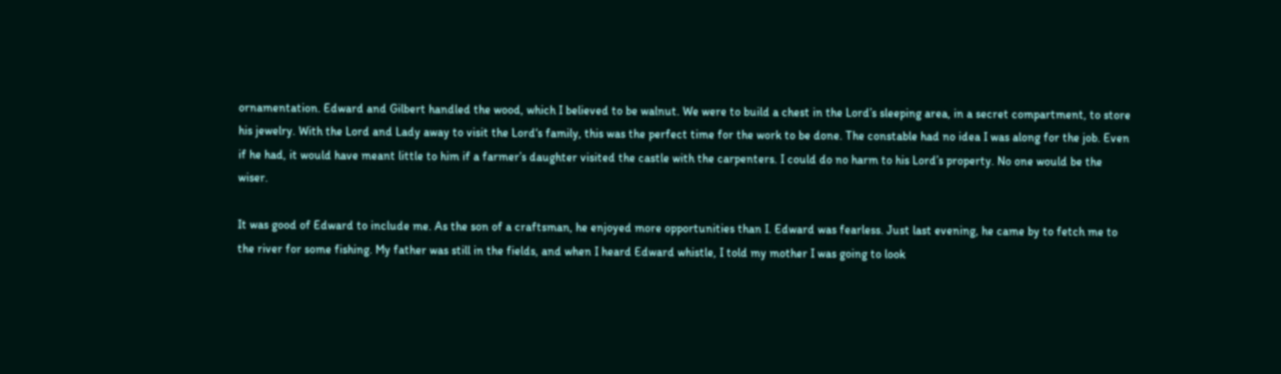ornamentation. Edward and Gilbert handled the wood, which I believed to be walnut. We were to build a chest in the Lord’s sleeping area, in a secret compartment, to store his jewelry. With the Lord and Lady away to visit the Lord‘s family, this was the perfect time for the work to be done. The constable had no idea I was along for the job. Even if he had, it would have meant little to him if a farmer’s daughter visited the castle with the carpenters. I could do no harm to his Lord’s property. No one would be the wiser.

It was good of Edward to include me. As the son of a craftsman, he enjoyed more opportunities than I. Edward was fearless. Just last evening, he came by to fetch me to the river for some fishing. My father was still in the fields, and when I heard Edward whistle, I told my mother I was going to look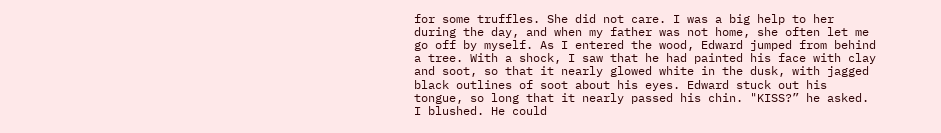for some truffles. She did not care. I was a big help to her during the day, and when my father was not home, she often let me go off by myself. As I entered the wood, Edward jumped from behind a tree. With a shock, I saw that he had painted his face with clay and soot, so that it nearly glowed white in the dusk, with jagged black outlines of soot about his eyes. Edward stuck out his tongue, so long that it nearly passed his chin. "KISS?” he asked. I blushed. He could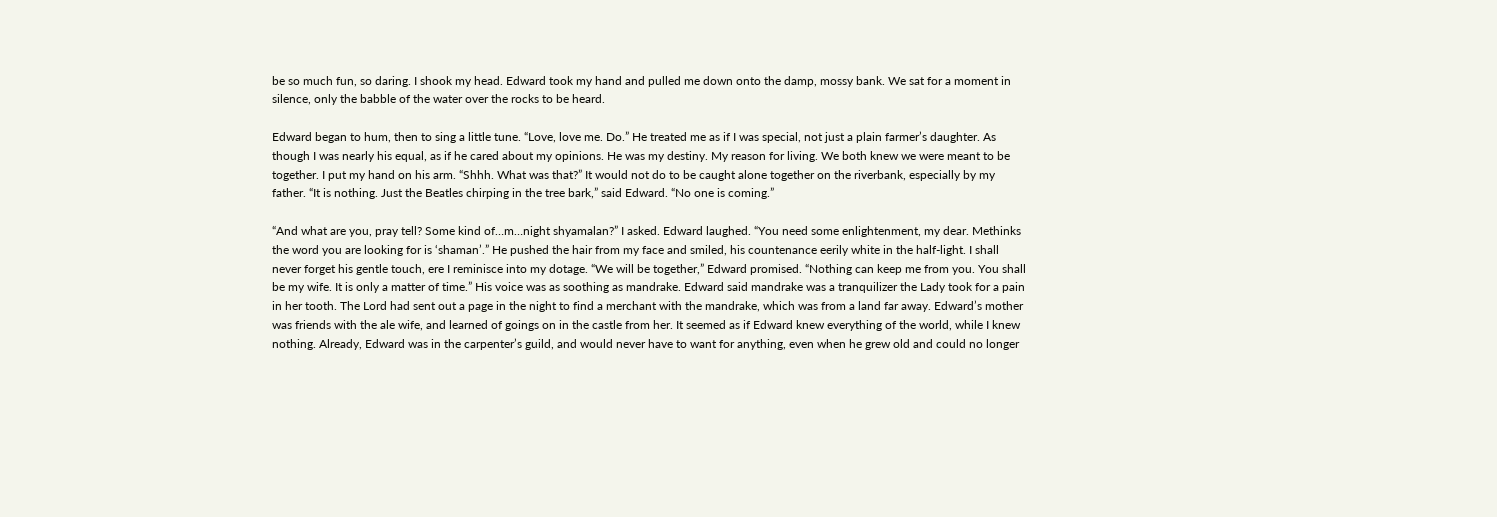be so much fun, so daring. I shook my head. Edward took my hand and pulled me down onto the damp, mossy bank. We sat for a moment in silence, only the babble of the water over the rocks to be heard.

Edward began to hum, then to sing a little tune. “Love, love me. Do.” He treated me as if I was special, not just a plain farmer’s daughter. As though I was nearly his equal, as if he cared about my opinions. He was my destiny. My reason for living. We both knew we were meant to be together. I put my hand on his arm. “Shhh. What was that?” It would not do to be caught alone together on the riverbank, especially by my father. “It is nothing. Just the Beatles chirping in the tree bark,” said Edward. “No one is coming.”

“And what are you, pray tell? Some kind of…m…night shyamalan?” I asked. Edward laughed. “You need some enlightenment, my dear. Methinks the word you are looking for is ‘shaman’.” He pushed the hair from my face and smiled, his countenance eerily white in the half-light. I shall never forget his gentle touch, ere I reminisce into my dotage. “We will be together,” Edward promised. “Nothing can keep me from you. You shall be my wife. It is only a matter of time.” His voice was as soothing as mandrake. Edward said mandrake was a tranquilizer the Lady took for a pain in her tooth. The Lord had sent out a page in the night to find a merchant with the mandrake, which was from a land far away. Edward’s mother was friends with the ale wife, and learned of goings on in the castle from her. It seemed as if Edward knew everything of the world, while I knew nothing. Already, Edward was in the carpenter’s guild, and would never have to want for anything, even when he grew old and could no longer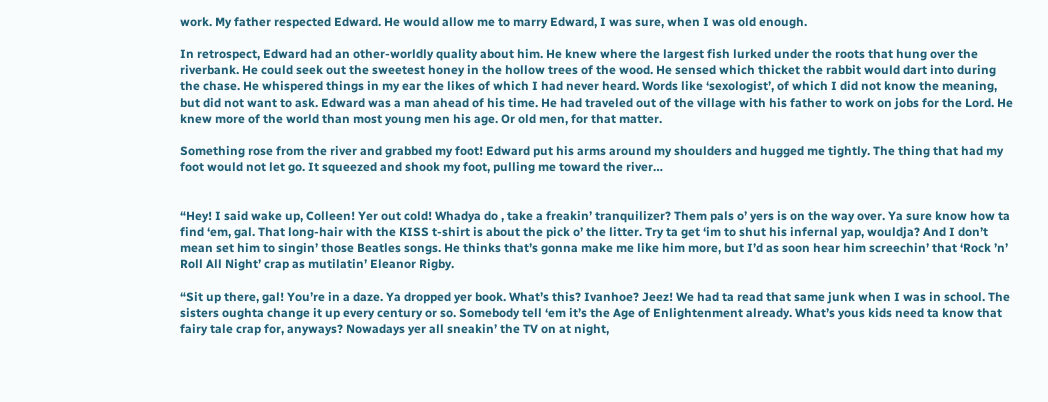work. My father respected Edward. He would allow me to marry Edward, I was sure, when I was old enough.

In retrospect, Edward had an other-worldly quality about him. He knew where the largest fish lurked under the roots that hung over the riverbank. He could seek out the sweetest honey in the hollow trees of the wood. He sensed which thicket the rabbit would dart into during the chase. He whispered things in my ear the likes of which I had never heard. Words like ‘sexologist’, of which I did not know the meaning, but did not want to ask. Edward was a man ahead of his time. He had traveled out of the village with his father to work on jobs for the Lord. He knew more of the world than most young men his age. Or old men, for that matter.

Something rose from the river and grabbed my foot! Edward put his arms around my shoulders and hugged me tightly. The thing that had my foot would not let go. It squeezed and shook my foot, pulling me toward the river…


“Hey! I said wake up, Colleen! Yer out cold! Whadya do , take a freakin’ tranquilizer? Them pals o’ yers is on the way over. Ya sure know how ta find ‘em, gal. That long-hair with the KISS t-shirt is about the pick o’ the litter. Try ta get ‘im to shut his infernal yap, wouldja? And I don’t mean set him to singin’ those Beatles songs. He thinks that’s gonna make me like him more, but I’d as soon hear him screechin’ that ‘Rock ’n’ Roll All Night’ crap as mutilatin’ Eleanor Rigby.

“Sit up there, gal! You’re in a daze. Ya dropped yer book. What’s this? Ivanhoe? Jeez! We had ta read that same junk when I was in school. The sisters oughta change it up every century or so. Somebody tell ‘em it’s the Age of Enlightenment already. What’s yous kids need ta know that fairy tale crap for, anyways? Nowadays yer all sneakin’ the TV on at night,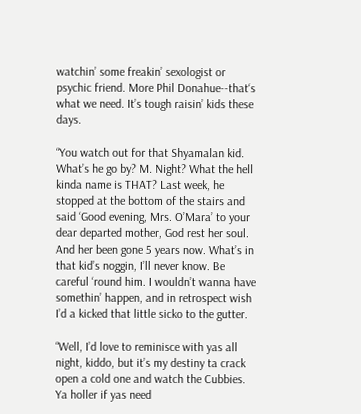watchin’ some freakin’ sexologist or psychic friend. More Phil Donahue--that‘s what we need. It’s tough raisin’ kids these days.

“You watch out for that Shyamalan kid. What’s he go by? M. Night? What the hell kinda name is THAT? Last week, he stopped at the bottom of the stairs and said ‘Good evening, Mrs. O’Mara’ to your dear departed mother, God rest her soul. And her been gone 5 years now. What’s in that kid’s noggin, I’ll never know. Be careful ‘round him. I wouldn’t wanna have somethin’ happen, and in retrospect wish I’d a kicked that little sicko to the gutter.

“Well, I’d love to reminisce with yas all night, kiddo, but it’s my destiny ta crack open a cold one and watch the Cubbies. Ya holler if yas need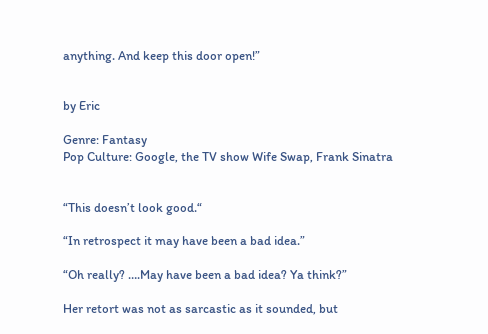anything. And keep this door open!”


by Eric

Genre: Fantasy
Pop Culture: Google, the TV show Wife Swap, Frank Sinatra


“This doesn’t look good.“

“In retrospect it may have been a bad idea.”

“Oh really? ….May have been a bad idea? Ya think?”

Her retort was not as sarcastic as it sounded, but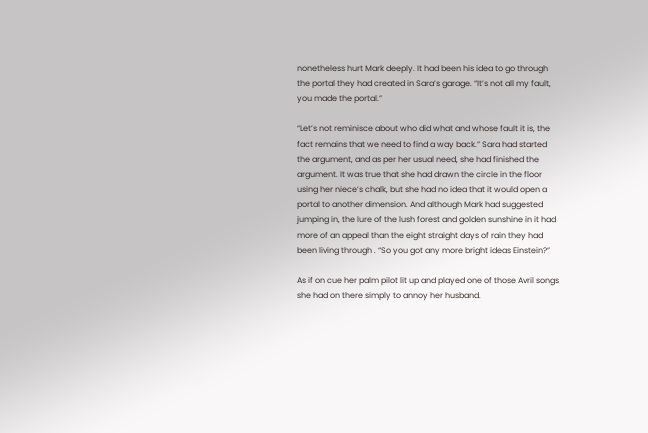nonetheless hurt Mark deeply. It had been his idea to go through the portal they had created in Sara’s garage. “It’s not all my fault, you made the portal.”

“Let’s not reminisce about who did what and whose fault it is, the fact remains that we need to find a way back.” Sara had started the argument, and as per her usual need, she had finished the argument. It was true that she had drawn the circle in the floor using her niece’s chalk, but she had no idea that it would open a portal to another dimension. And although Mark had suggested jumping in, the lure of the lush forest and golden sunshine in it had more of an appeal than the eight straight days of rain they had been living through . “So you got any more bright ideas Einstein?”

As if on cue her palm pilot lit up and played one of those Avril songs she had on there simply to annoy her husband.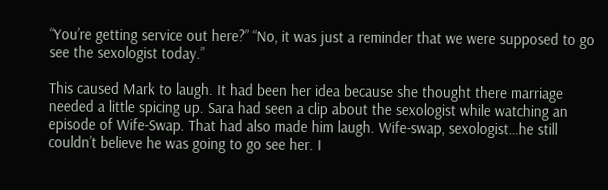“You’re getting service out here?” “No, it was just a reminder that we were supposed to go see the sexologist today.”

This caused Mark to laugh. It had been her idea because she thought there marriage needed a little spicing up. Sara had seen a clip about the sexologist while watching an episode of Wife-Swap. That had also made him laugh. Wife-swap, sexologist…he still couldn’t believe he was going to go see her. I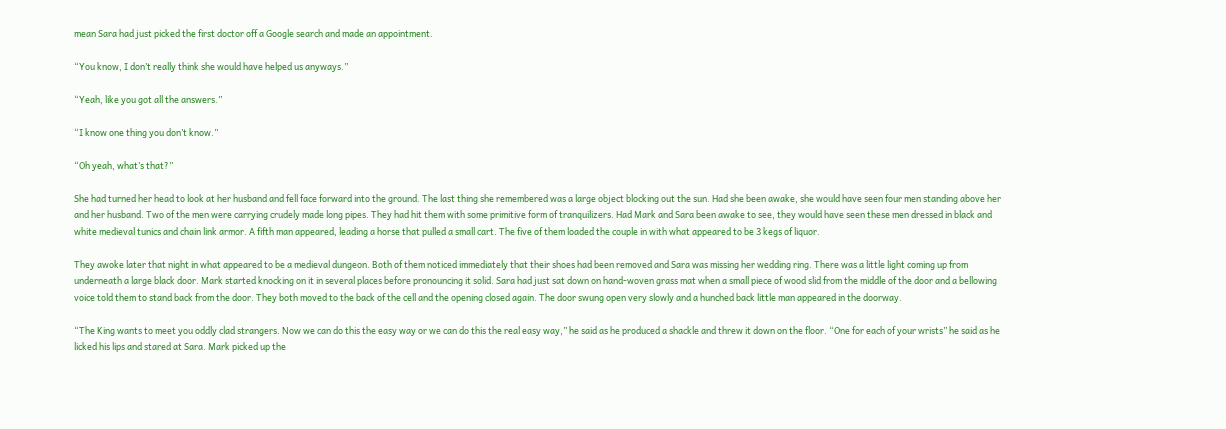mean Sara had just picked the first doctor off a Google search and made an appointment.

“You know, I don’t really think she would have helped us anyways.”

“Yeah, like you got all the answers.”

“I know one thing you don’t know.”

“Oh yeah, what’s that?”

She had turned her head to look at her husband and fell face forward into the ground. The last thing she remembered was a large object blocking out the sun. Had she been awake, she would have seen four men standing above her and her husband. Two of the men were carrying crudely made long pipes. They had hit them with some primitive form of tranquilizers. Had Mark and Sara been awake to see, they would have seen these men dressed in black and white medieval tunics and chain link armor. A fifth man appeared, leading a horse that pulled a small cart. The five of them loaded the couple in with what appeared to be 3 kegs of liquor.

They awoke later that night in what appeared to be a medieval dungeon. Both of them noticed immediately that their shoes had been removed and Sara was missing her wedding ring. There was a little light coming up from underneath a large black door. Mark started knocking on it in several places before pronouncing it solid. Sara had just sat down on hand-woven grass mat when a small piece of wood slid from the middle of the door and a bellowing voice told them to stand back from the door. They both moved to the back of the cell and the opening closed again. The door swung open very slowly and a hunched back little man appeared in the doorway.

“The King wants to meet you oddly clad strangers. Now we can do this the easy way or we can do this the real easy way,” he said as he produced a shackle and threw it down on the floor. “One for each of your wrists” he said as he licked his lips and stared at Sara. Mark picked up the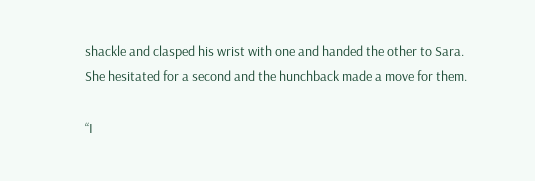shackle and clasped his wrist with one and handed the other to Sara. She hesitated for a second and the hunchback made a move for them.

“I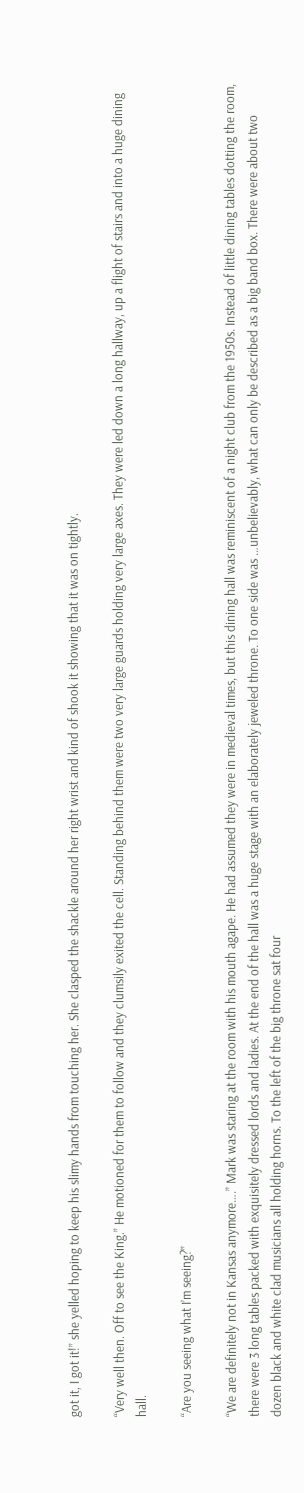got it, I got it!” she yelled hoping to keep his slimy hands from touching her. She clasped the shackle around her right wrist and kind of shook it showing that it was on tightly.

“Very well then. Off to see the King.” He motioned for them to follow and they clumsily exited the cell. Standing behind them were two very large guards holding very large axes. They were led down a long hallway, up a flight of stairs and into a huge dining hall.

“Are you seeing what I’m seeing?”

“We are definitely not in Kansas anymore….” Mark was staring at the room with his mouth agape. He had assumed they were in medieval times, but this dining hall was reminiscent of a night club from the 1950s. Instead of little dining tables dotting the room, there were 3 long tables packed with exquisitely dressed lords and ladies. At the end of the hall was a huge stage with an elaborately jeweled throne. To one side was …unbelievably, what can only be described as a big band box. There were about two dozen black and white clad musicians all holding horns. To the left of the big throne sat four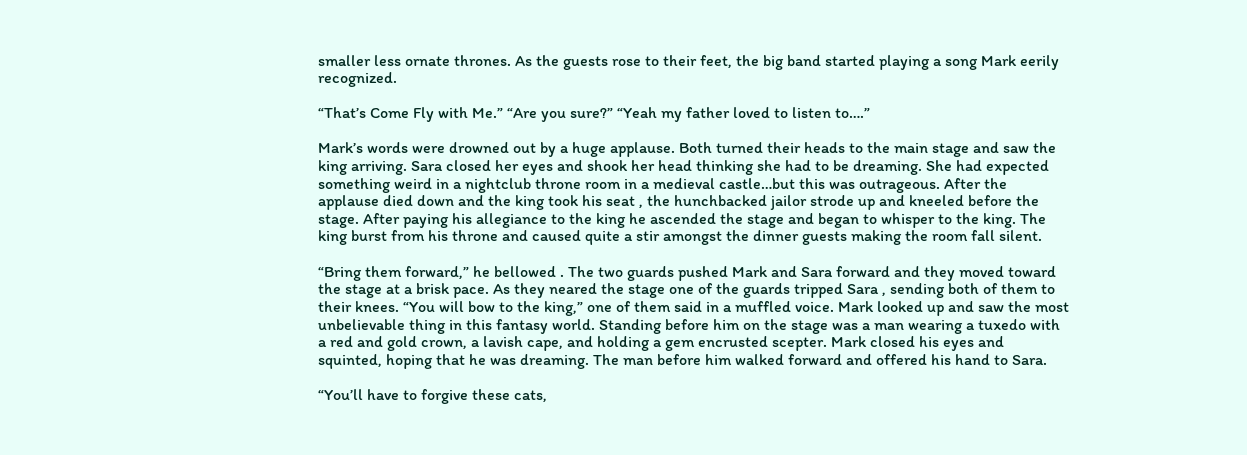smaller less ornate thrones. As the guests rose to their feet, the big band started playing a song Mark eerily recognized.

“That’s Come Fly with Me.” “Are you sure?” “Yeah my father loved to listen to….”

Mark’s words were drowned out by a huge applause. Both turned their heads to the main stage and saw the king arriving. Sara closed her eyes and shook her head thinking she had to be dreaming. She had expected something weird in a nightclub throne room in a medieval castle…but this was outrageous. After the applause died down and the king took his seat , the hunchbacked jailor strode up and kneeled before the stage. After paying his allegiance to the king he ascended the stage and began to whisper to the king. The king burst from his throne and caused quite a stir amongst the dinner guests making the room fall silent.

“Bring them forward,” he bellowed . The two guards pushed Mark and Sara forward and they moved toward the stage at a brisk pace. As they neared the stage one of the guards tripped Sara , sending both of them to their knees. “You will bow to the king,” one of them said in a muffled voice. Mark looked up and saw the most unbelievable thing in this fantasy world. Standing before him on the stage was a man wearing a tuxedo with a red and gold crown, a lavish cape, and holding a gem encrusted scepter. Mark closed his eyes and squinted, hoping that he was dreaming. The man before him walked forward and offered his hand to Sara.

“You’ll have to forgive these cats,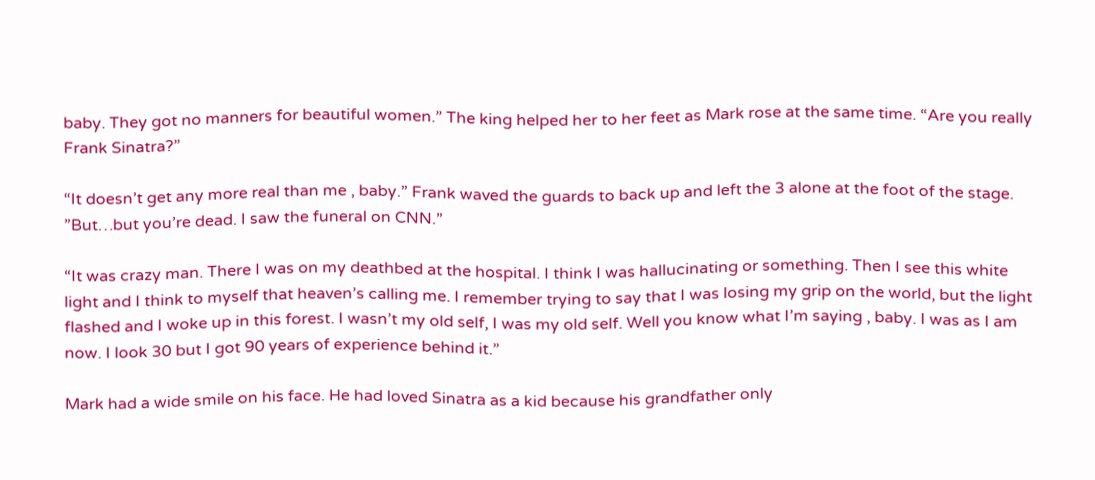baby. They got no manners for beautiful women.” The king helped her to her feet as Mark rose at the same time. “Are you really Frank Sinatra?”

“It doesn’t get any more real than me , baby.” Frank waved the guards to back up and left the 3 alone at the foot of the stage. ”But…but you’re dead. I saw the funeral on CNN.”

“It was crazy man. There I was on my deathbed at the hospital. I think I was hallucinating or something. Then I see this white light and I think to myself that heaven’s calling me. I remember trying to say that I was losing my grip on the world, but the light flashed and I woke up in this forest. I wasn’t my old self, I was my old self. Well you know what I’m saying , baby. I was as I am now. I look 30 but I got 90 years of experience behind it.”

Mark had a wide smile on his face. He had loved Sinatra as a kid because his grandfather only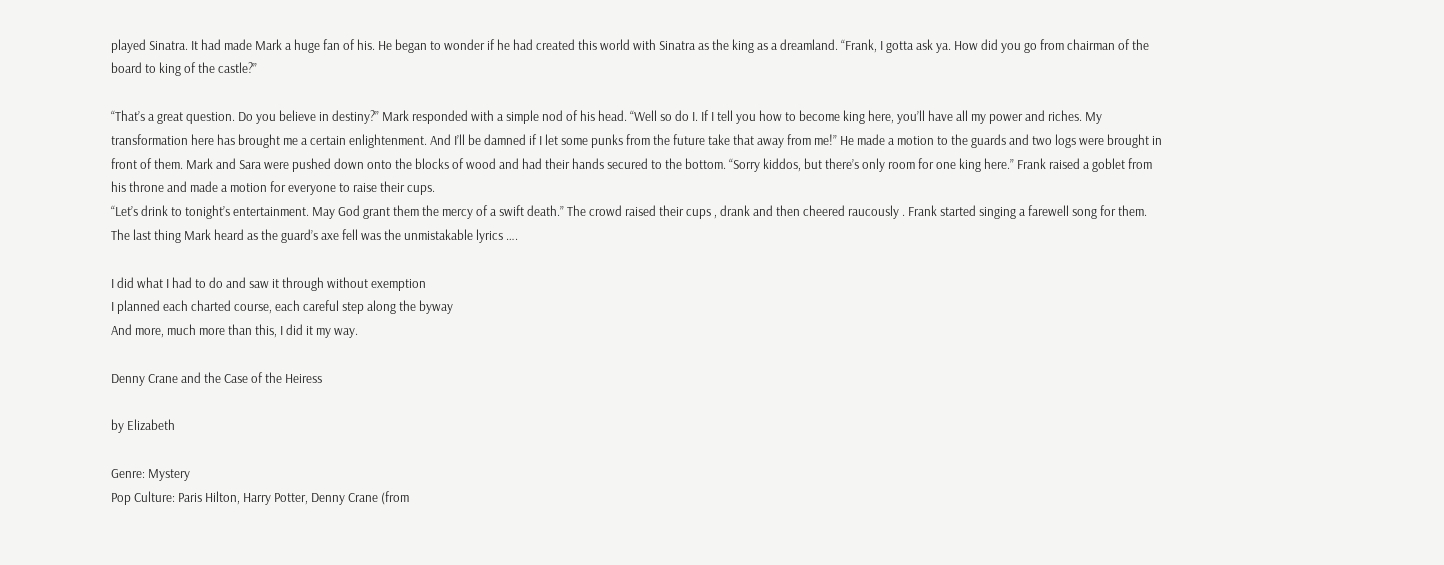played Sinatra. It had made Mark a huge fan of his. He began to wonder if he had created this world with Sinatra as the king as a dreamland. “Frank, I gotta ask ya. How did you go from chairman of the board to king of the castle?”

“That’s a great question. Do you believe in destiny?” Mark responded with a simple nod of his head. “Well so do I. If I tell you how to become king here, you’ll have all my power and riches. My transformation here has brought me a certain enlightenment. And I’ll be damned if I let some punks from the future take that away from me!” He made a motion to the guards and two logs were brought in front of them. Mark and Sara were pushed down onto the blocks of wood and had their hands secured to the bottom. “Sorry kiddos, but there’s only room for one king here.” Frank raised a goblet from his throne and made a motion for everyone to raise their cups.
“Let’s drink to tonight’s entertainment. May God grant them the mercy of a swift death.” The crowd raised their cups , drank and then cheered raucously . Frank started singing a farewell song for them. The last thing Mark heard as the guard’s axe fell was the unmistakable lyrics ….

I did what I had to do and saw it through without exemption
I planned each charted course, each careful step along the byway
And more, much more than this, I did it my way.

Denny Crane and the Case of the Heiress

by Elizabeth

Genre: Mystery
Pop Culture: Paris Hilton, Harry Potter, Denny Crane (from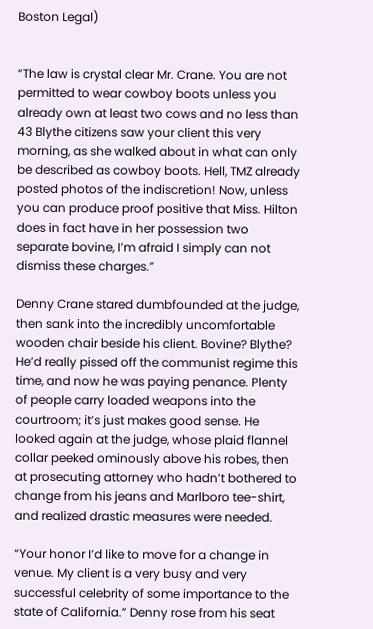Boston Legal)


“The law is crystal clear Mr. Crane. You are not permitted to wear cowboy boots unless you already own at least two cows and no less than 43 Blythe citizens saw your client this very morning, as she walked about in what can only be described as cowboy boots. Hell, TMZ already posted photos of the indiscretion! Now, unless you can produce proof positive that Miss. Hilton does in fact have in her possession two separate bovine, I’m afraid I simply can not dismiss these charges.”

Denny Crane stared dumbfounded at the judge, then sank into the incredibly uncomfortable wooden chair beside his client. Bovine? Blythe? He’d really pissed off the communist regime this time, and now he was paying penance. Plenty of people carry loaded weapons into the courtroom; it’s just makes good sense. He looked again at the judge, whose plaid flannel collar peeked ominously above his robes, then at prosecuting attorney who hadn’t bothered to change from his jeans and Marlboro tee-shirt, and realized drastic measures were needed.

“Your honor I’d like to move for a change in venue. My client is a very busy and very successful celebrity of some importance to the state of California.” Denny rose from his seat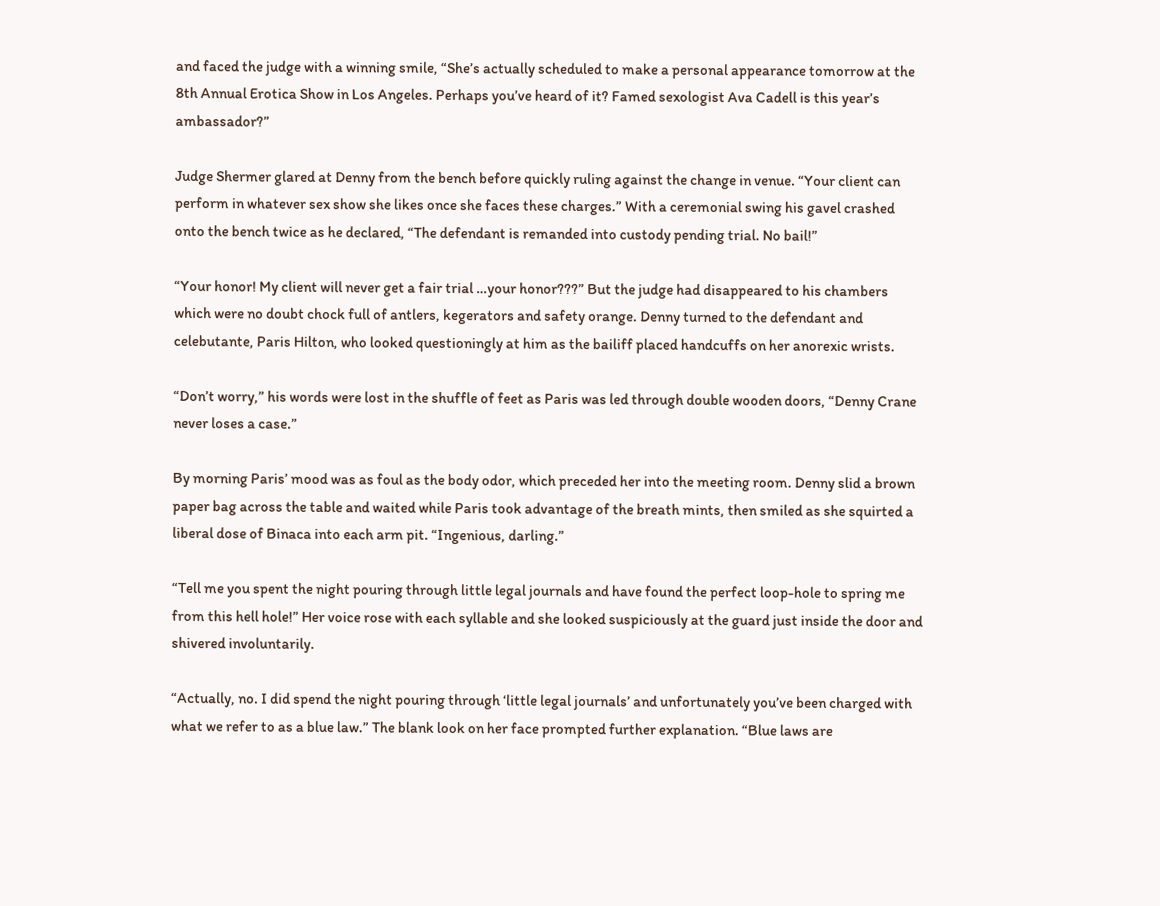and faced the judge with a winning smile, “She’s actually scheduled to make a personal appearance tomorrow at the 8th Annual Erotica Show in Los Angeles. Perhaps you’ve heard of it? Famed sexologist Ava Cadell is this year’s ambassador?”

Judge Shermer glared at Denny from the bench before quickly ruling against the change in venue. “Your client can perform in whatever sex show she likes once she faces these charges.” With a ceremonial swing his gavel crashed onto the bench twice as he declared, “The defendant is remanded into custody pending trial. No bail!”

“Your honor! My client will never get a fair trial …your honor???” But the judge had disappeared to his chambers which were no doubt chock full of antlers, kegerators and safety orange. Denny turned to the defendant and celebutante, Paris Hilton, who looked questioningly at him as the bailiff placed handcuffs on her anorexic wrists.

“Don’t worry,” his words were lost in the shuffle of feet as Paris was led through double wooden doors, “Denny Crane never loses a case.”

By morning Paris’ mood was as foul as the body odor, which preceded her into the meeting room. Denny slid a brown paper bag across the table and waited while Paris took advantage of the breath mints, then smiled as she squirted a liberal dose of Binaca into each arm pit. “Ingenious, darling.”

“Tell me you spent the night pouring through little legal journals and have found the perfect loop-hole to spring me from this hell hole!” Her voice rose with each syllable and she looked suspiciously at the guard just inside the door and shivered involuntarily.

“Actually, no. I did spend the night pouring through ‘little legal journals’ and unfortunately you’ve been charged with what we refer to as a blue law.” The blank look on her face prompted further explanation. “Blue laws are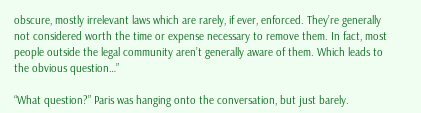obscure, mostly irrelevant laws which are rarely, if ever, enforced. They’re generally not considered worth the time or expense necessary to remove them. In fact, most people outside the legal community aren’t generally aware of them. Which leads to the obvious question…”

“What question?” Paris was hanging onto the conversation, but just barely.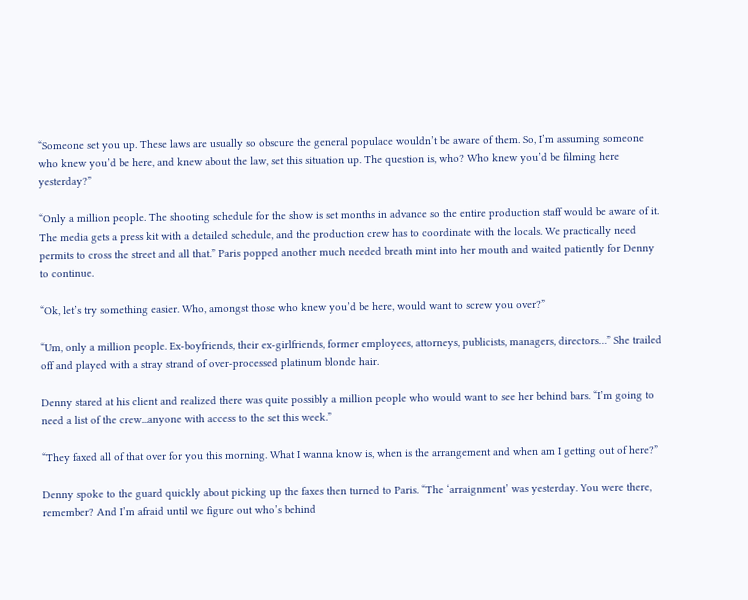“Someone set you up. These laws are usually so obscure the general populace wouldn’t be aware of them. So, I’m assuming someone who knew you’d be here, and knew about the law, set this situation up. The question is, who? Who knew you’d be filming here yesterday?”

“Only a million people. The shooting schedule for the show is set months in advance so the entire production staff would be aware of it. The media gets a press kit with a detailed schedule, and the production crew has to coordinate with the locals. We practically need permits to cross the street and all that.” Paris popped another much needed breath mint into her mouth and waited patiently for Denny to continue.

“Ok, let’s try something easier. Who, amongst those who knew you’d be here, would want to screw you over?”

“Um, only a million people. Ex-boyfriends, their ex-girlfriends, former employees, attorneys, publicists, managers, directors…” She trailed off and played with a stray strand of over-processed platinum blonde hair.

Denny stared at his client and realized there was quite possibly a million people who would want to see her behind bars. “I’m going to need a list of the crew...anyone with access to the set this week.”

“They faxed all of that over for you this morning. What I wanna know is, when is the arrangement and when am I getting out of here?”

Denny spoke to the guard quickly about picking up the faxes then turned to Paris. “The ‘arraignment’ was yesterday. You were there, remember? And I’m afraid until we figure out who’s behind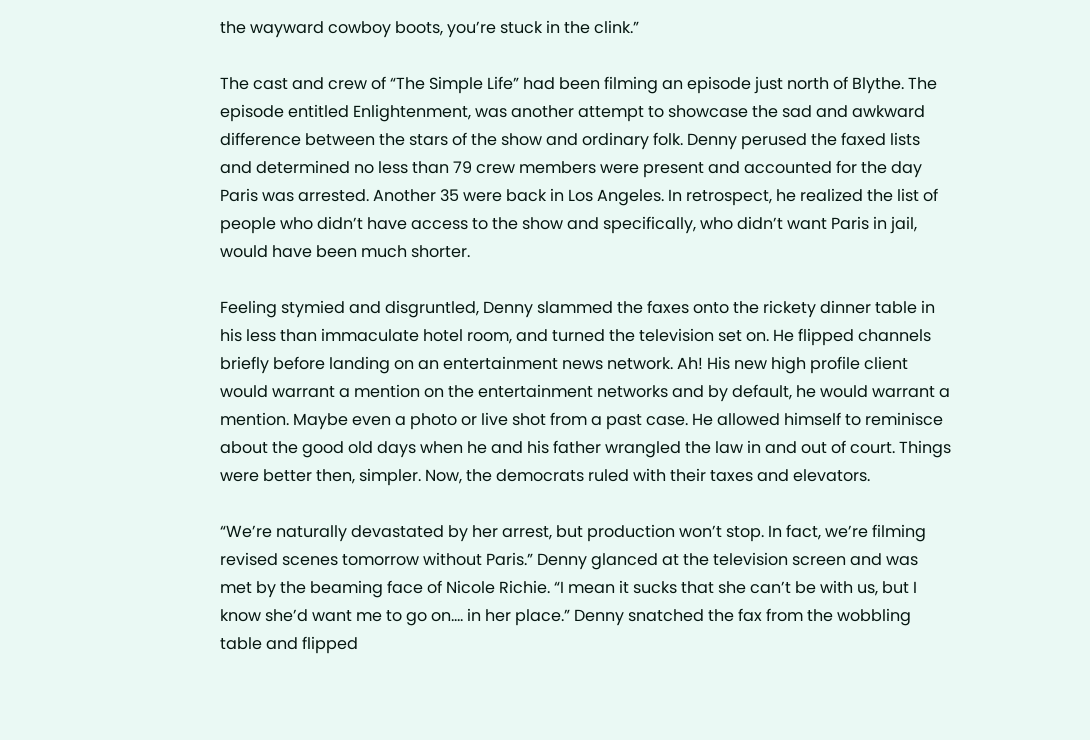the wayward cowboy boots, you’re stuck in the clink.”

The cast and crew of “The Simple Life” had been filming an episode just north of Blythe. The episode entitled Enlightenment, was another attempt to showcase the sad and awkward difference between the stars of the show and ordinary folk. Denny perused the faxed lists and determined no less than 79 crew members were present and accounted for the day Paris was arrested. Another 35 were back in Los Angeles. In retrospect, he realized the list of people who didn’t have access to the show and specifically, who didn’t want Paris in jail, would have been much shorter.

Feeling stymied and disgruntled, Denny slammed the faxes onto the rickety dinner table in his less than immaculate hotel room, and turned the television set on. He flipped channels briefly before landing on an entertainment news network. Ah! His new high profile client would warrant a mention on the entertainment networks and by default, he would warrant a mention. Maybe even a photo or live shot from a past case. He allowed himself to reminisce about the good old days when he and his father wrangled the law in and out of court. Things were better then, simpler. Now, the democrats ruled with their taxes and elevators.

“We’re naturally devastated by her arrest, but production won’t stop. In fact, we’re filming revised scenes tomorrow without Paris.” Denny glanced at the television screen and was met by the beaming face of Nicole Richie. “I mean it sucks that she can’t be with us, but I know she’d want me to go on…. in her place.” Denny snatched the fax from the wobbling table and flipped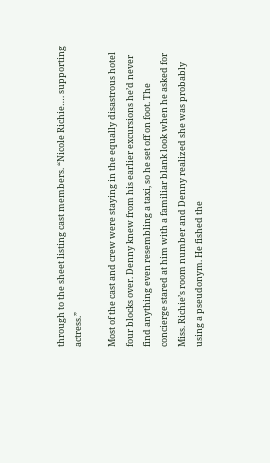through to the sheet listing cast members. “Nicole Richie…. supporting actress.”

Most of the cast and crew were staying in the equally disastrous hotel four blocks over. Denny knew from his earlier excursions he’d never find anything even resembling a taxi, so he set off on foot. The concierge stared at him with a familiar blank look when he asked for Miss. Richie’s room number and Denny realized she was probably using a pseudonym. He fished the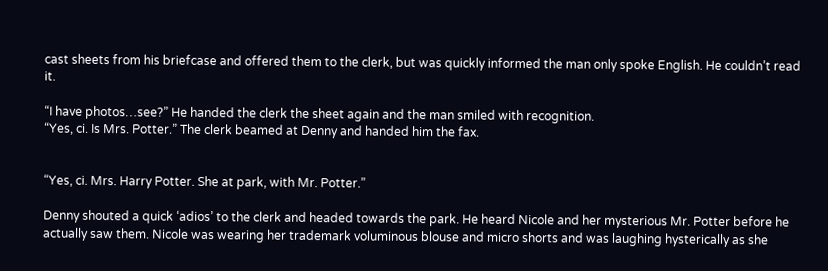cast sheets from his briefcase and offered them to the clerk, but was quickly informed the man only spoke English. He couldn’t read it.

“I have photos…see?” He handed the clerk the sheet again and the man smiled with recognition.
“Yes, ci. Is Mrs. Potter.” The clerk beamed at Denny and handed him the fax.


“Yes, ci. Mrs. Harry Potter. She at park, with Mr. Potter.”

Denny shouted a quick ‘adios’ to the clerk and headed towards the park. He heard Nicole and her mysterious Mr. Potter before he actually saw them. Nicole was wearing her trademark voluminous blouse and micro shorts and was laughing hysterically as she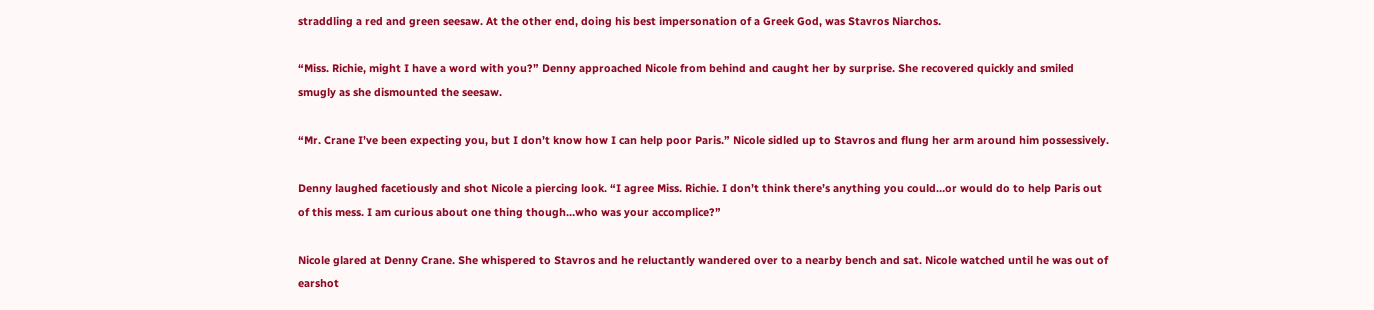straddling a red and green seesaw. At the other end, doing his best impersonation of a Greek God, was Stavros Niarchos.

“Miss. Richie, might I have a word with you?” Denny approached Nicole from behind and caught her by surprise. She recovered quickly and smiled smugly as she dismounted the seesaw.

“Mr. Crane I’ve been expecting you, but I don’t know how I can help poor Paris.” Nicole sidled up to Stavros and flung her arm around him possessively.

Denny laughed facetiously and shot Nicole a piercing look. “I agree Miss. Richie. I don’t think there’s anything you could…or would do to help Paris out of this mess. I am curious about one thing though…who was your accomplice?”

Nicole glared at Denny Crane. She whispered to Stavros and he reluctantly wandered over to a nearby bench and sat. Nicole watched until he was out of earshot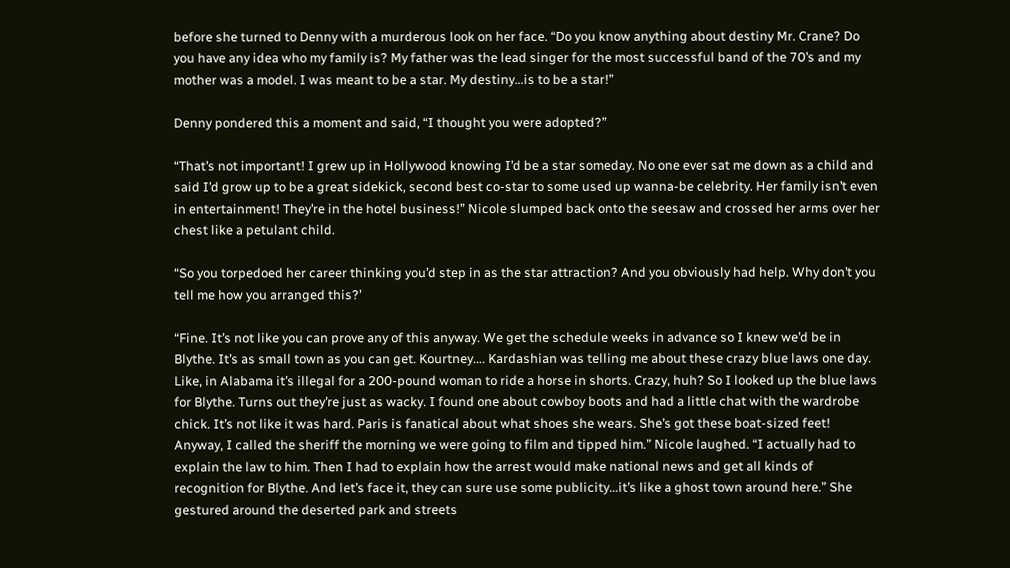before she turned to Denny with a murderous look on her face. “Do you know anything about destiny Mr. Crane? Do you have any idea who my family is? My father was the lead singer for the most successful band of the 70’s and my mother was a model. I was meant to be a star. My destiny…is to be a star!”

Denny pondered this a moment and said, “I thought you were adopted?”

“That’s not important! I grew up in Hollywood knowing I’d be a star someday. No one ever sat me down as a child and said I’d grow up to be a great sidekick, second best co-star to some used up wanna-be celebrity. Her family isn’t even in entertainment! They’re in the hotel business!” Nicole slumped back onto the seesaw and crossed her arms over her chest like a petulant child.

“So you torpedoed her career thinking you’d step in as the star attraction? And you obviously had help. Why don’t you tell me how you arranged this?’

“Fine. It’s not like you can prove any of this anyway. We get the schedule weeks in advance so I knew we’d be in Blythe. It’s as small town as you can get. Kourtney…. Kardashian was telling me about these crazy blue laws one day. Like, in Alabama it’s illegal for a 200-pound woman to ride a horse in shorts. Crazy, huh? So I looked up the blue laws for Blythe. Turns out they’re just as wacky. I found one about cowboy boots and had a little chat with the wardrobe chick. It’s not like it was hard. Paris is fanatical about what shoes she wears. She’s got these boat-sized feet! Anyway, I called the sheriff the morning we were going to film and tipped him.” Nicole laughed. “I actually had to explain the law to him. Then I had to explain how the arrest would make national news and get all kinds of recognition for Blythe. And let’s face it, they can sure use some publicity…it’s like a ghost town around here.” She gestured around the deserted park and streets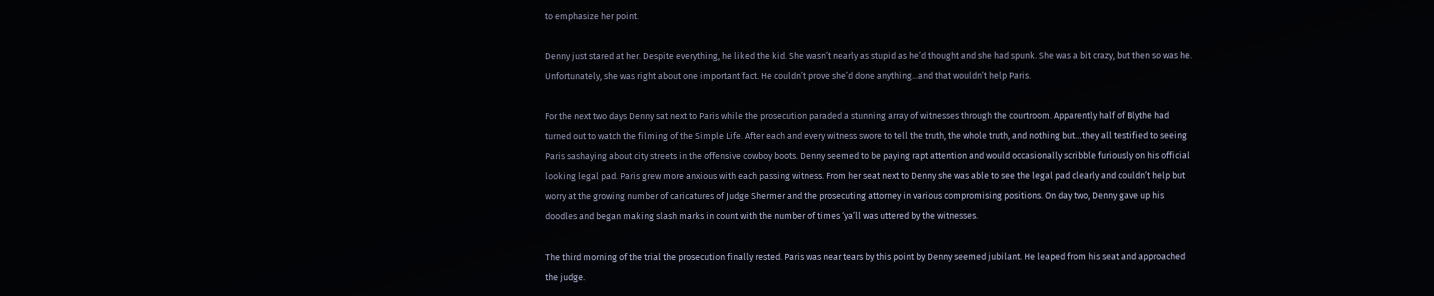to emphasize her point.

Denny just stared at her. Despite everything, he liked the kid. She wasn’t nearly as stupid as he’d thought and she had spunk. She was a bit crazy, but then so was he. Unfortunately, she was right about one important fact. He couldn’t prove she’d done anything...and that wouldn’t help Paris.

For the next two days Denny sat next to Paris while the prosecution paraded a stunning array of witnesses through the courtroom. Apparently half of Blythe had turned out to watch the filming of the Simple Life. After each and every witness swore to tell the truth, the whole truth, and nothing but…they all testified to seeing Paris sashaying about city streets in the offensive cowboy boots. Denny seemed to be paying rapt attention and would occasionally scribble furiously on his official looking legal pad. Paris grew more anxious with each passing witness. From her seat next to Denny she was able to see the legal pad clearly and couldn’t help but worry at the growing number of caricatures of Judge Shermer and the prosecuting attorney in various compromising positions. On day two, Denny gave up his doodles and began making slash marks in count with the number of times ‘ya’ll was uttered by the witnesses.

The third morning of the trial the prosecution finally rested. Paris was near tears by this point by Denny seemed jubilant. He leaped from his seat and approached the judge.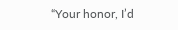“Your honor, I’d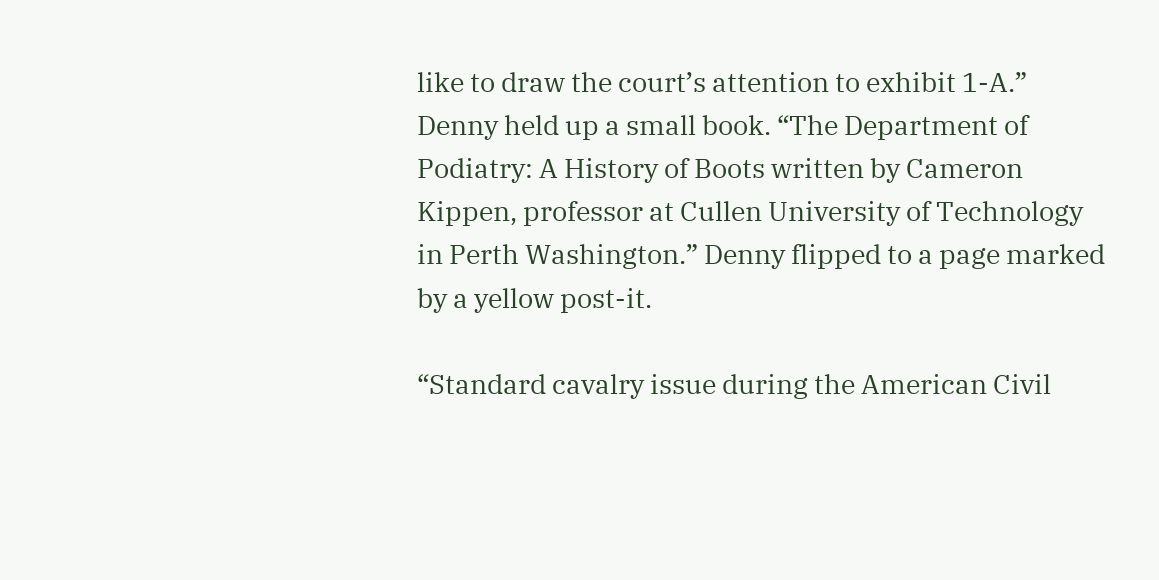like to draw the court’s attention to exhibit 1-A.” Denny held up a small book. “The Department of Podiatry: A History of Boots written by Cameron Kippen, professor at Cullen University of Technology in Perth Washington.” Denny flipped to a page marked by a yellow post-it.

“Standard cavalry issue during the American Civil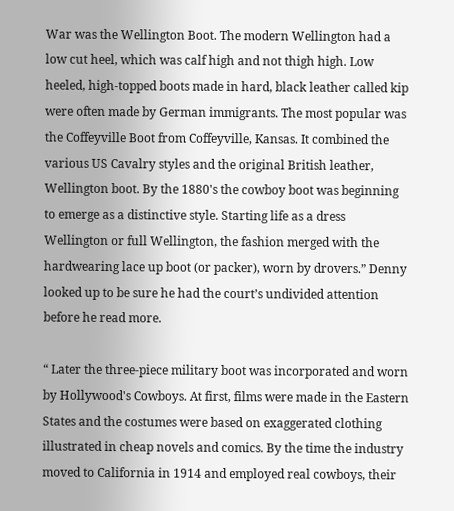War was the Wellington Boot. The modern Wellington had a low cut heel, which was calf high and not thigh high. Low heeled, high-topped boots made in hard, black leather called kip were often made by German immigrants. The most popular was the Coffeyville Boot from Coffeyville, Kansas. It combined the various US Cavalry styles and the original British leather, Wellington boot. By the 1880's the cowboy boot was beginning to emerge as a distinctive style. Starting life as a dress Wellington or full Wellington, the fashion merged with the hardwearing lace up boot (or packer), worn by drovers.” Denny looked up to be sure he had the court’s undivided attention before he read more.

“ Later the three-piece military boot was incorporated and worn by Hollywood's Cowboys. At first, films were made in the Eastern States and the costumes were based on exaggerated clothing illustrated in cheap novels and comics. By the time the industry moved to California in 1914 and employed real cowboys, their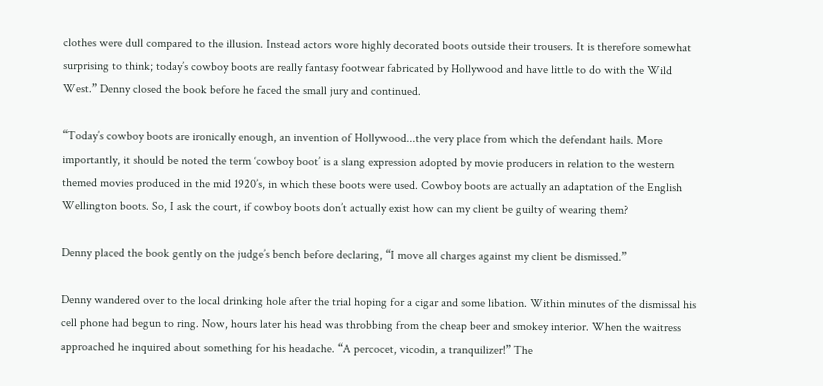clothes were dull compared to the illusion. Instead actors wore highly decorated boots outside their trousers. It is therefore somewhat surprising to think; today’s cowboy boots are really fantasy footwear fabricated by Hollywood and have little to do with the Wild West.” Denny closed the book before he faced the small jury and continued.

“Today’s cowboy boots are ironically enough, an invention of Hollywood...the very place from which the defendant hails. More importantly, it should be noted the term ‘cowboy boot’ is a slang expression adopted by movie producers in relation to the western themed movies produced in the mid 1920’s, in which these boots were used. Cowboy boots are actually an adaptation of the English Wellington boots. So, I ask the court, if cowboy boots don’t actually exist how can my client be guilty of wearing them?

Denny placed the book gently on the judge’s bench before declaring, “I move all charges against my client be dismissed.”

Denny wandered over to the local drinking hole after the trial hoping for a cigar and some libation. Within minutes of the dismissal his cell phone had begun to ring. Now, hours later his head was throbbing from the cheap beer and smokey interior. When the waitress approached he inquired about something for his headache. “A percocet, vicodin, a tranquilizer!” The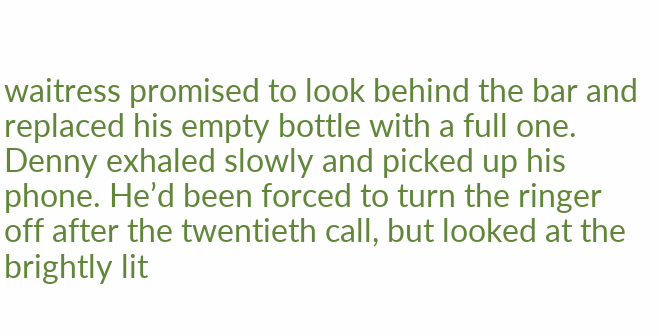waitress promised to look behind the bar and replaced his empty bottle with a full one. Denny exhaled slowly and picked up his phone. He’d been forced to turn the ringer off after the twentieth call, but looked at the brightly lit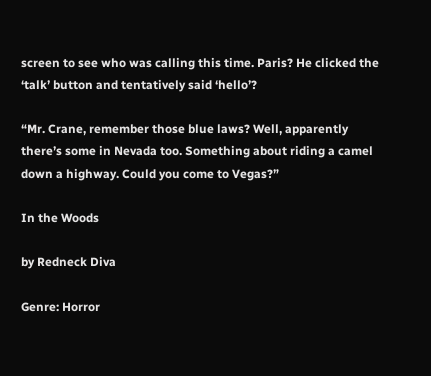screen to see who was calling this time. Paris? He clicked the ‘talk’ button and tentatively said ‘hello’?

“Mr. Crane, remember those blue laws? Well, apparently there’s some in Nevada too. Something about riding a camel down a highway. Could you come to Vegas?”

In the Woods

by Redneck Diva

Genre: Horror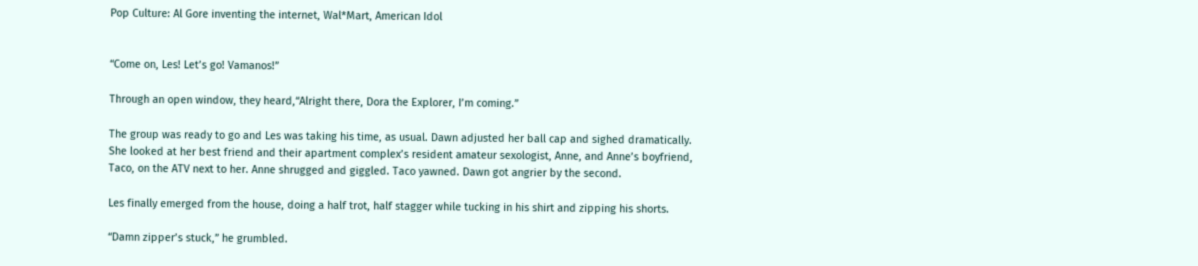Pop Culture: Al Gore inventing the internet, Wal*Mart, American Idol


“Come on, Les! Let’s go! Vamanos!”

Through an open window, they heard,“Alright there, Dora the Explorer, I’m coming.”

The group was ready to go and Les was taking his time, as usual. Dawn adjusted her ball cap and sighed dramatically. She looked at her best friend and their apartment complex’s resident amateur sexologist, Anne, and Anne’s boyfriend, Taco, on the ATV next to her. Anne shrugged and giggled. Taco yawned. Dawn got angrier by the second.

Les finally emerged from the house, doing a half trot, half stagger while tucking in his shirt and zipping his shorts.

“Damn zipper’s stuck,” he grumbled.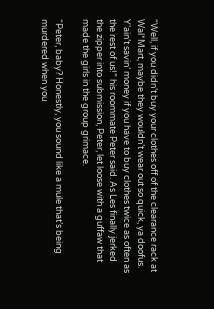“Well, if you didn’t buy your clothes off of the clearance rack at Wal*Mart, maybe they wouldn’t wear out so quick, ya doofus. Y’ain’t savin’ money if you have to buy clothes twice as often as the rest of us!” his roommate Peter said. As Les finally jerked the zipper into submission, Peter, let loose with a guffaw that made the girls in the group grimace.

“Peter, baby? Honestly, you sound like a mule that’s being murdered when you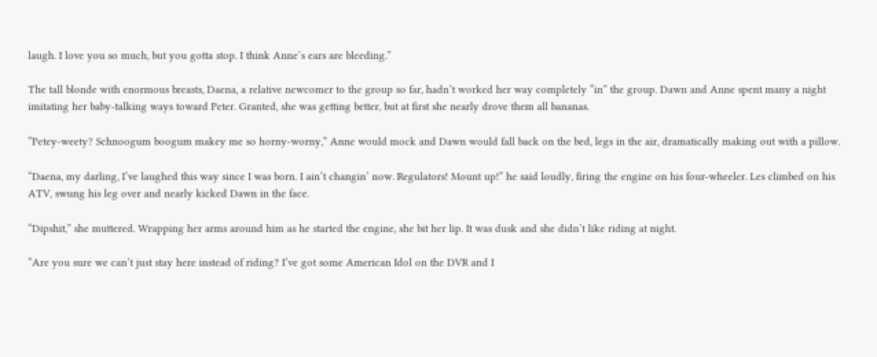laugh. I love you so much, but you gotta stop. I think Anne’s ears are bleeding.”

The tall blonde with enormous breasts, Daena, a relative newcomer to the group so far, hadn’t worked her way completely “in” the group. Dawn and Anne spent many a night imitating her baby-talking ways toward Peter. Granted, she was getting better, but at first she nearly drove them all bananas.

“Petey-weety? Schnoogum boogum makey me so horny-worny,” Anne would mock and Dawn would fall back on the bed, legs in the air, dramatically making out with a pillow.

“Daena, my darling, I’ve laughed this way since I was born. I ain’t changin’ now. Regulators! Mount up!” he said loudly, firing the engine on his four-wheeler. Les climbed on his ATV, swung his leg over and nearly kicked Dawn in the face.

“Dipshit,” she muttered. Wrapping her arms around him as he started the engine, she bit her lip. It was dusk and she didn’t like riding at night.

“Are you sure we can’t just stay here instead of riding? I’ve got some American Idol on the DVR and I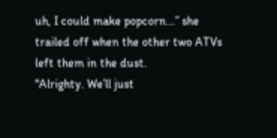uh, I could make popcorn...” she trailed off when the other two ATVs left them in the dust.
"Alrighty. We’ll just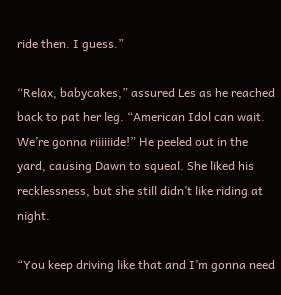ride then. I guess.”

“Relax, babycakes,” assured Les as he reached back to pat her leg. “American Idol can wait. We’re gonna riiiiiide!” He peeled out in the yard, causing Dawn to squeal. She liked his recklessness, but she still didn’t like riding at night.

“You keep driving like that and I’m gonna need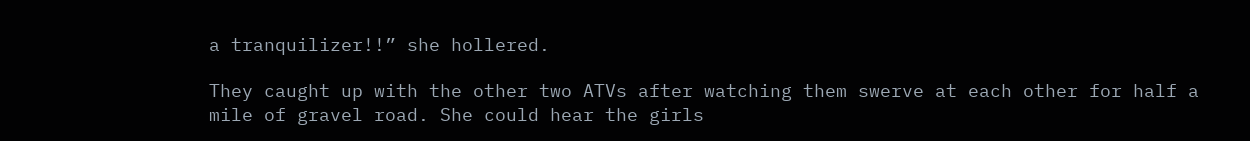a tranquilizer!!” she hollered.

They caught up with the other two ATVs after watching them swerve at each other for half a mile of gravel road. She could hear the girls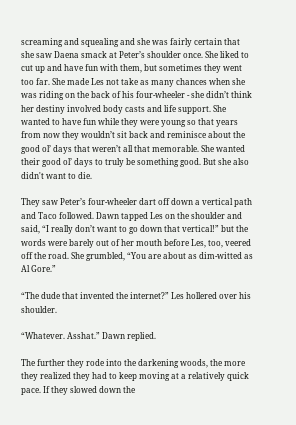screaming and squealing and she was fairly certain that she saw Daena smack at Peter’s shoulder once. She liked to cut up and have fun with them, but sometimes they went too far. She made Les not take as many chances when she was riding on the back of his four-wheeler - she didn’t think her destiny involved body casts and life support. She wanted to have fun while they were young so that years from now they wouldn’t sit back and reminisce about the good ol’ days that weren’t all that memorable. She wanted their good ol’ days to truly be something good. But she also didn't want to die.

They saw Peter’s four-wheeler dart off down a vertical path and Taco followed. Dawn tapped Les on the shoulder and said, “I really don’t want to go down that vertical!” but the words were barely out of her mouth before Les, too, veered off the road. She grumbled, “You are about as dim-witted as Al Gore.”

“The dude that invented the internet?” Les hollered over his shoulder.

“Whatever. Asshat.” Dawn replied.

The further they rode into the darkening woods, the more they realized they had to keep moving at a relatively quick pace. If they slowed down the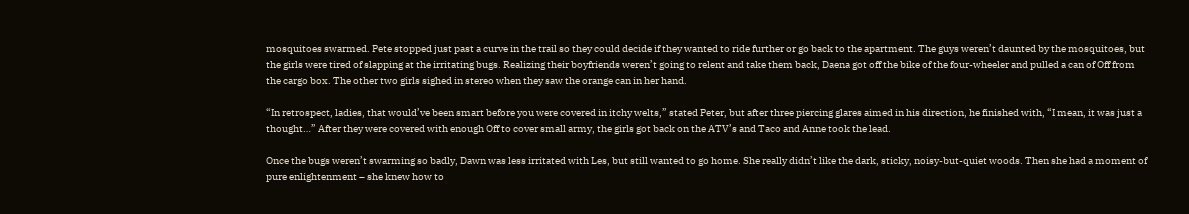mosquitoes swarmed. Pete stopped just past a curve in the trail so they could decide if they wanted to ride further or go back to the apartment. The guys weren’t daunted by the mosquitoes, but the girls were tired of slapping at the irritating bugs. Realizing their boyfriends weren’t going to relent and take them back, Daena got off the bike of the four-wheeler and pulled a can of Off from the cargo box. The other two girls sighed in stereo when they saw the orange can in her hand.

“In retrospect, ladies, that would’ve been smart before you were covered in itchy welts,” stated Peter, but after three piercing glares aimed in his direction, he finished with, “I mean, it was just a thought…” After they were covered with enough Off to cover small army, the girls got back on the ATV’s and Taco and Anne took the lead.

Once the bugs weren’t swarming so badly, Dawn was less irritated with Les, but still wanted to go home. She really didn’t like the dark, sticky, noisy-but-quiet woods. Then she had a moment of pure enlightenment – she knew how to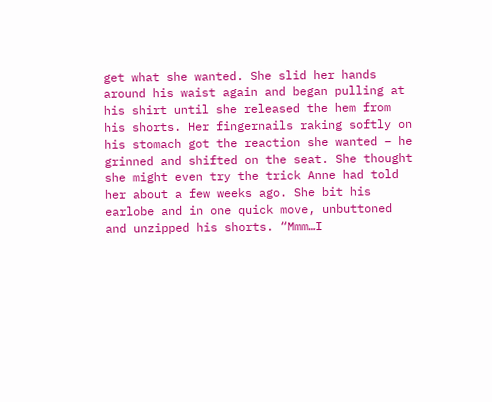get what she wanted. She slid her hands around his waist again and began pulling at his shirt until she released the hem from his shorts. Her fingernails raking softly on his stomach got the reaction she wanted – he grinned and shifted on the seat. She thought she might even try the trick Anne had told her about a few weeks ago. She bit his earlobe and in one quick move, unbuttoned and unzipped his shorts. “Mmm…I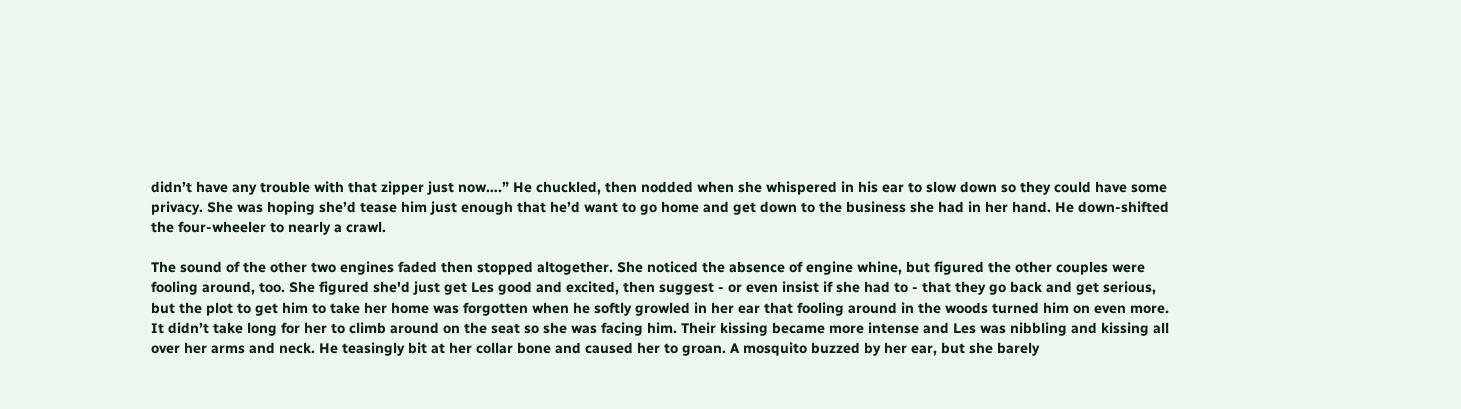didn’t have any trouble with that zipper just now….” He chuckled, then nodded when she whispered in his ear to slow down so they could have some privacy. She was hoping she’d tease him just enough that he’d want to go home and get down to the business she had in her hand. He down-shifted the four-wheeler to nearly a crawl.

The sound of the other two engines faded then stopped altogether. She noticed the absence of engine whine, but figured the other couples were fooling around, too. She figured she'd just get Les good and excited, then suggest - or even insist if she had to - that they go back and get serious, but the plot to get him to take her home was forgotten when he softly growled in her ear that fooling around in the woods turned him on even more. It didn’t take long for her to climb around on the seat so she was facing him. Their kissing became more intense and Les was nibbling and kissing all over her arms and neck. He teasingly bit at her collar bone and caused her to groan. A mosquito buzzed by her ear, but she barely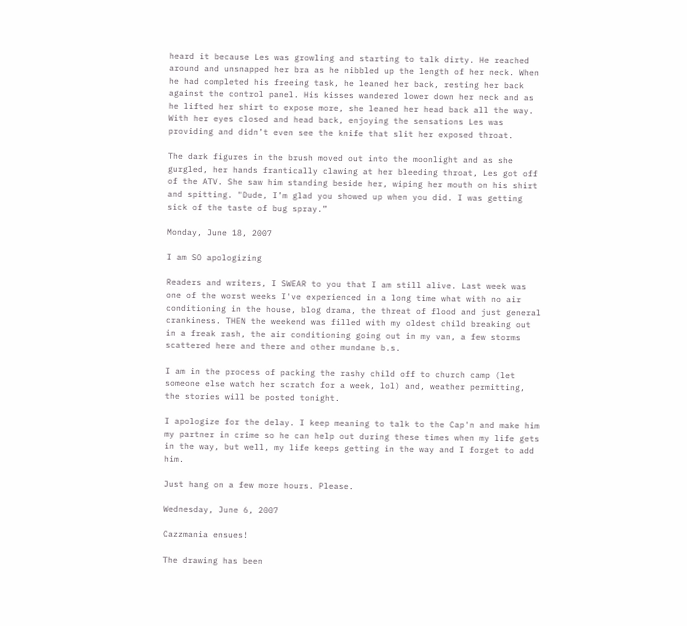heard it because Les was growling and starting to talk dirty. He reached around and unsnapped her bra as he nibbled up the length of her neck. When he had completed his freeing task, he leaned her back, resting her back against the control panel. His kisses wandered lower down her neck and as he lifted her shirt to expose more, she leaned her head back all the way. With her eyes closed and head back, enjoying the sensations Les was providing and didn’t even see the knife that slit her exposed throat.

The dark figures in the brush moved out into the moonlight and as she gurgled, her hands frantically clawing at her bleeding throat, Les got off of the ATV. She saw him standing beside her, wiping her mouth on his shirt and spitting. "Dude, I’m glad you showed up when you did. I was getting sick of the taste of bug spray.”

Monday, June 18, 2007

I am SO apologizing

Readers and writers, I SWEAR to you that I am still alive. Last week was one of the worst weeks I've experienced in a long time what with no air conditioning in the house, blog drama, the threat of flood and just general crankiness. THEN the weekend was filled with my oldest child breaking out in a freak rash, the air conditioning going out in my van, a few storms scattered here and there and other mundane b.s.

I am in the process of packing the rashy child off to church camp (let someone else watch her scratch for a week, lol) and, weather permitting, the stories will be posted tonight.

I apologize for the delay. I keep meaning to talk to the Cap'n and make him my partner in crime so he can help out during these times when my life gets in the way, but well, my life keeps getting in the way and I forget to add him.

Just hang on a few more hours. Please.

Wednesday, June 6, 2007

Cazzmania ensues!

The drawing has been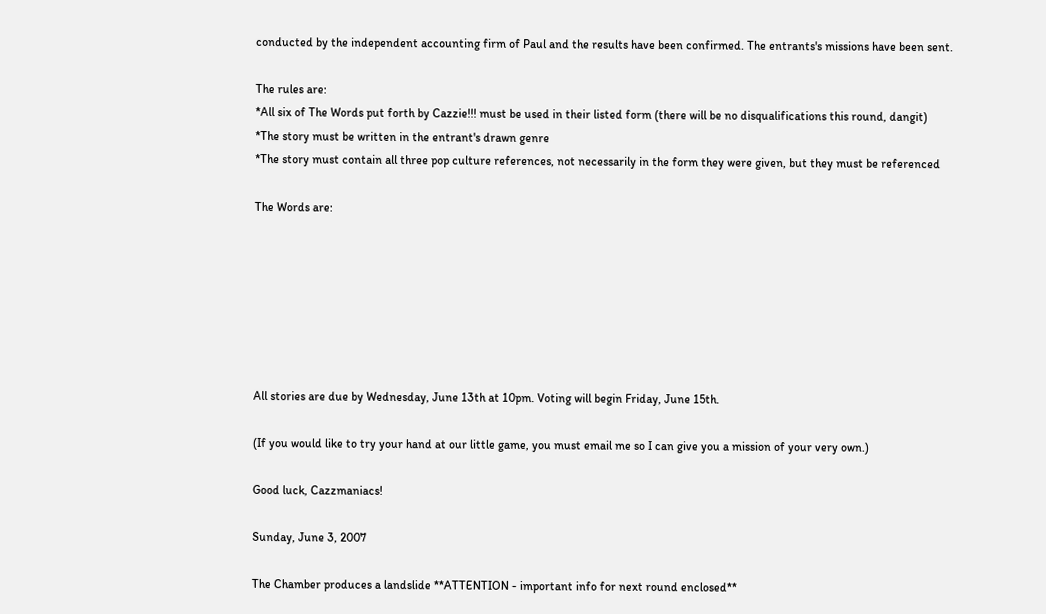conducted by the independent accounting firm of Paul and the results have been confirmed. The entrants's missions have been sent.

The rules are:
*All six of The Words put forth by Cazzie!!! must be used in their listed form (there will be no disqualifications this round, dangit)
*The story must be written in the entrant's drawn genre
*The story must contain all three pop culture references, not necessarily in the form they were given, but they must be referenced

The Words are:







All stories are due by Wednesday, June 13th at 10pm. Voting will begin Friday, June 15th.

(If you would like to try your hand at our little game, you must email me so I can give you a mission of your very own.)

Good luck, Cazzmaniacs!

Sunday, June 3, 2007

The Chamber produces a landslide **ATTENTION - important info for next round enclosed**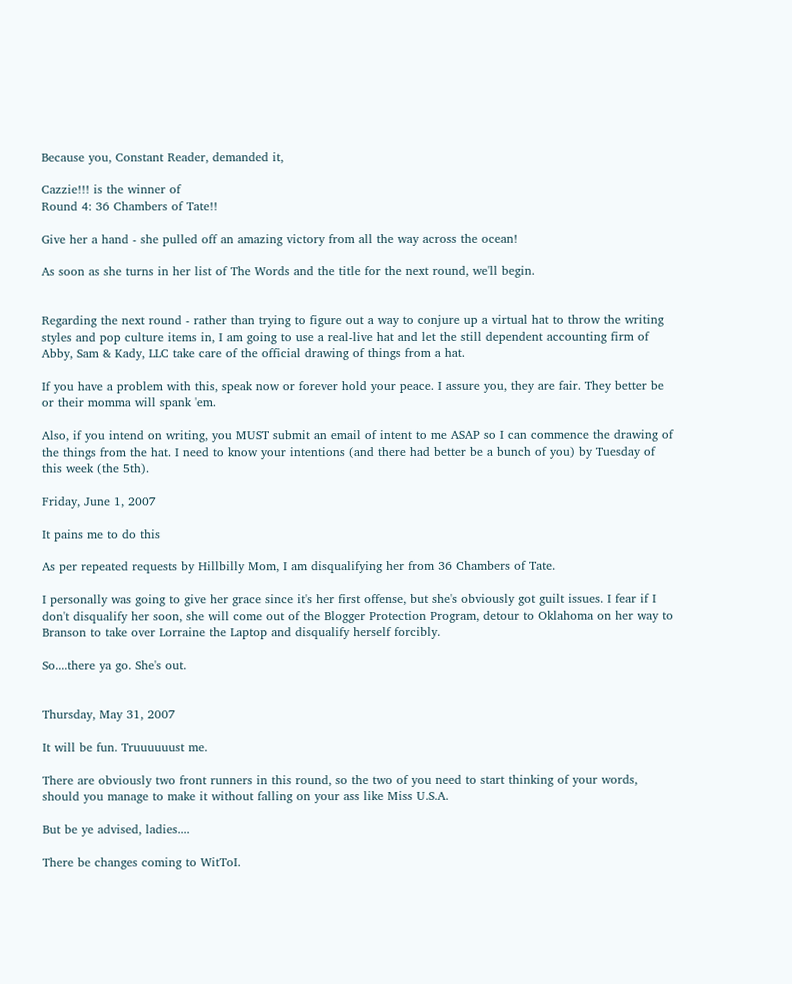Because you, Constant Reader, demanded it,

Cazzie!!! is the winner of
Round 4: 36 Chambers of Tate!!

Give her a hand - she pulled off an amazing victory from all the way across the ocean!

As soon as she turns in her list of The Words and the title for the next round, we'll begin.


Regarding the next round - rather than trying to figure out a way to conjure up a virtual hat to throw the writing styles and pop culture items in, I am going to use a real-live hat and let the still dependent accounting firm of Abby, Sam & Kady, LLC take care of the official drawing of things from a hat.

If you have a problem with this, speak now or forever hold your peace. I assure you, they are fair. They better be or their momma will spank 'em.

Also, if you intend on writing, you MUST submit an email of intent to me ASAP so I can commence the drawing of the things from the hat. I need to know your intentions (and there had better be a bunch of you) by Tuesday of this week (the 5th).

Friday, June 1, 2007

It pains me to do this

As per repeated requests by Hillbilly Mom, I am disqualifying her from 36 Chambers of Tate.

I personally was going to give her grace since it's her first offense, but she's obviously got guilt issues. I fear if I don't disqualify her soon, she will come out of the Blogger Protection Program, detour to Oklahoma on her way to Branson to take over Lorraine the Laptop and disqualify herself forcibly.

So....there ya go. She's out.


Thursday, May 31, 2007

It will be fun. Truuuuuust me.

There are obviously two front runners in this round, so the two of you need to start thinking of your words, should you manage to make it without falling on your ass like Miss U.S.A.

But be ye advised, ladies....

There be changes coming to WitToI.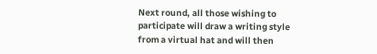Next round, all those wishing to participate will draw a writing style from a virtual hat and will then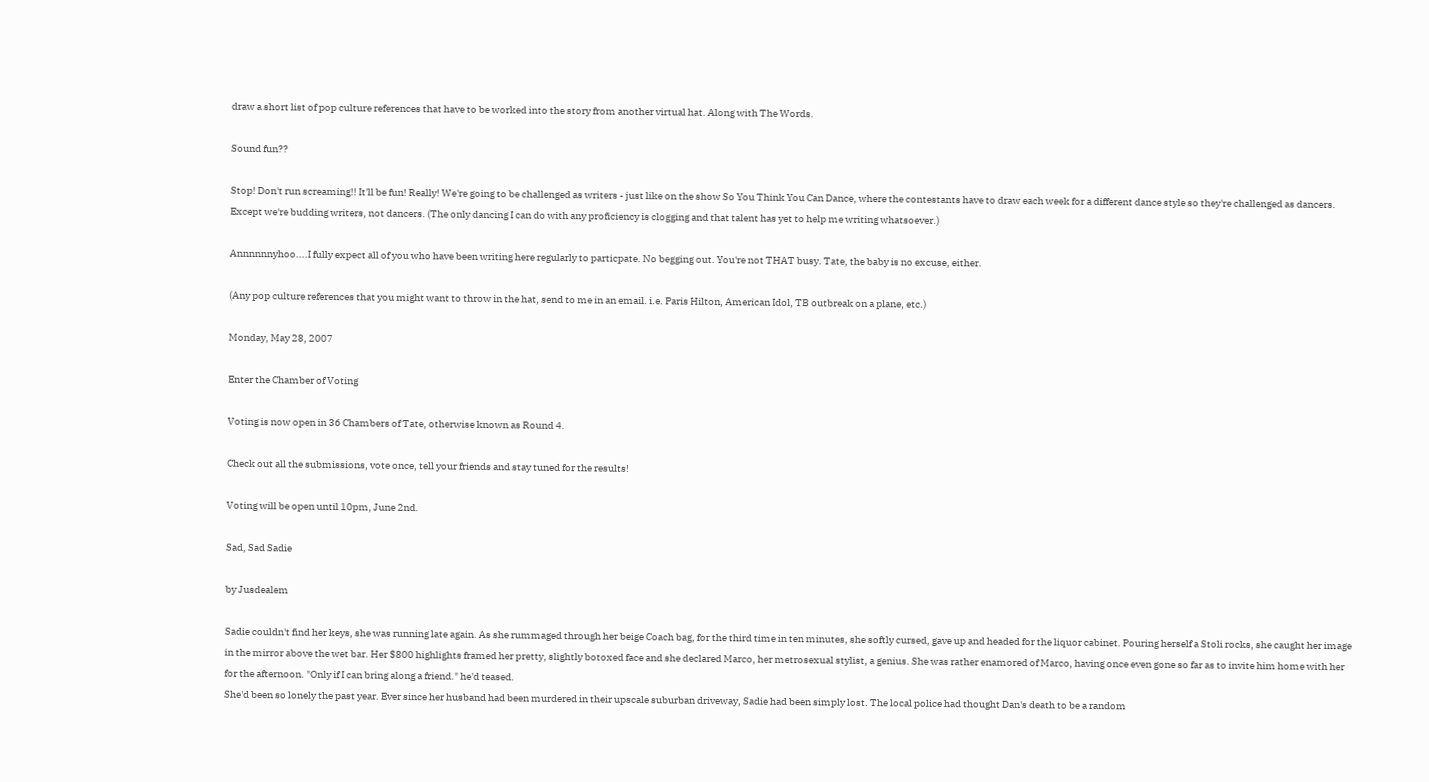draw a short list of pop culture references that have to be worked into the story from another virtual hat. Along with The Words.

Sound fun??

Stop! Don't run screaming!! It'll be fun! Really! We're going to be challenged as writers - just like on the show So You Think You Can Dance, where the contestants have to draw each week for a different dance style so they're challenged as dancers. Except we're budding writers, not dancers. (The only dancing I can do with any proficiency is clogging and that talent has yet to help me writing whatsoever.)

Annnnnnyhoo....I fully expect all of you who have been writing here regularly to particpate. No begging out. You're not THAT busy. Tate, the baby is no excuse, either.

(Any pop culture references that you might want to throw in the hat, send to me in an email. i.e. Paris Hilton, American Idol, TB outbreak on a plane, etc.)

Monday, May 28, 2007

Enter the Chamber of Voting

Voting is now open in 36 Chambers of Tate, otherwise known as Round 4.

Check out all the submissions, vote once, tell your friends and stay tuned for the results!

Voting will be open until 10pm, June 2nd.

Sad, Sad Sadie

by Jusdealem

Sadie couldn't find her keys, she was running late again. As she rummaged through her beige Coach bag, for the third time in ten minutes, she softly cursed, gave up and headed for the liquor cabinet. Pouring herself a Stoli rocks, she caught her image in the mirror above the wet bar. Her $800 highlights framed her pretty, slightly botoxed face and she declared Marco, her metrosexual stylist, a genius. She was rather enamored of Marco, having once even gone so far as to invite him home with her for the afternoon. "Only if I can bring along a friend." he'd teased.
She'd been so lonely the past year. Ever since her husband had been murdered in their upscale suburban driveway, Sadie had been simply lost. The local police had thought Dan's death to be a random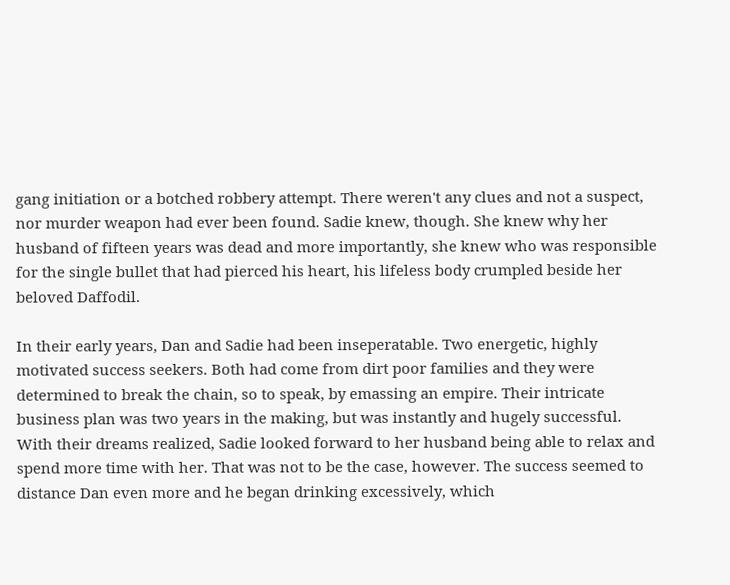gang initiation or a botched robbery attempt. There weren't any clues and not a suspect, nor murder weapon had ever been found. Sadie knew, though. She knew why her husband of fifteen years was dead and more importantly, she knew who was responsible for the single bullet that had pierced his heart, his lifeless body crumpled beside her beloved Daffodil.

In their early years, Dan and Sadie had been inseperatable. Two energetic, highly motivated success seekers. Both had come from dirt poor families and they were determined to break the chain, so to speak, by emassing an empire. Their intricate business plan was two years in the making, but was instantly and hugely successful. With their dreams realized, Sadie looked forward to her husband being able to relax and spend more time with her. That was not to be the case, however. The success seemed to distance Dan even more and he began drinking excessively, which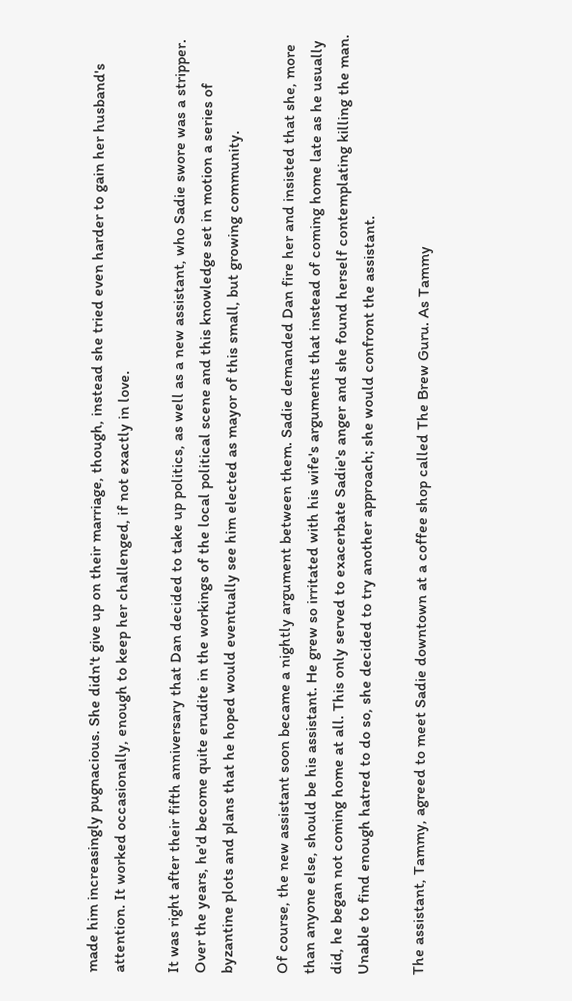made him increasingly pugnacious. She didn't give up on their marriage, though, instead she tried even harder to gain her husband's attention. It worked occasionally, enough to keep her challenged, if not exactly in love.

It was right after their fifth anniversary that Dan decided to take up politics, as well as a new assistant, who Sadie swore was a stripper. Over the years, he'd become quite erudite in the workings of the local political scene and this knowledge set in motion a series of byzantine plots and plans that he hoped would eventually see him elected as mayor of this small, but growing community.

Of course, the new assistant soon became a nightly argument between them. Sadie demanded Dan fire her and insisted that she, more than anyone else, should be his assistant. He grew so irritated with his wife's arguments that instead of coming home late as he usually did, he began not coming home at all. This only served to exacerbate Sadie's anger and she found herself contemplating killing the man. Unable to find enough hatred to do so, she decided to try another approach; she would confront the assistant.

The assistant, Tammy, agreed to meet Sadie downtown at a coffee shop called The Brew Guru. As Tammy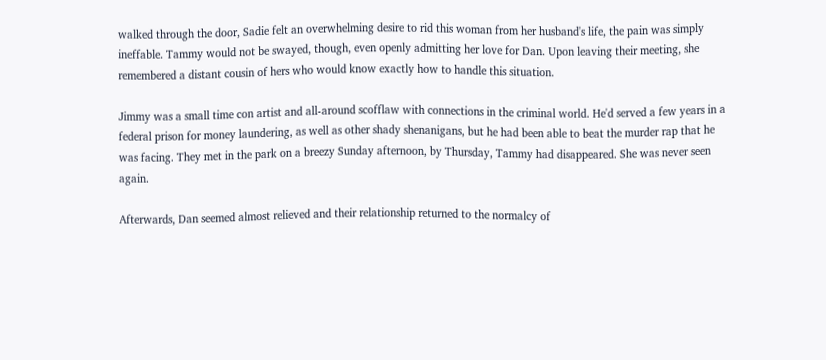walked through the door, Sadie felt an overwhelming desire to rid this woman from her husband's life, the pain was simply ineffable. Tammy would not be swayed, though, even openly admitting her love for Dan. Upon leaving their meeting, she remembered a distant cousin of hers who would know exactly how to handle this situation.

Jimmy was a small time con artist and all-around scofflaw with connections in the criminal world. He'd served a few years in a federal prison for money laundering, as well as other shady shenanigans, but he had been able to beat the murder rap that he was facing. They met in the park on a breezy Sunday afternoon, by Thursday, Tammy had disappeared. She was never seen again.

Afterwards, Dan seemed almost relieved and their relationship returned to the normalcy of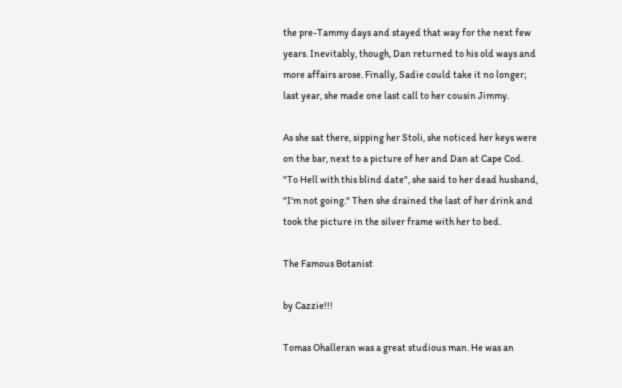the pre-Tammy days and stayed that way for the next few years. Inevitably, though, Dan returned to his old ways and more affairs arose. Finally, Sadie could take it no longer; last year, she made one last call to her cousin Jimmy.

As she sat there, sipping her Stoli, she noticed her keys were on the bar, next to a picture of her and Dan at Cape Cod. "To Hell with this blind date", she said to her dead husband, "I'm not going." Then she drained the last of her drink and took the picture in the silver frame with her to bed.

The Famous Botanist

by Cazzie!!!

Tomas Ohalleran was a great studious man. He was an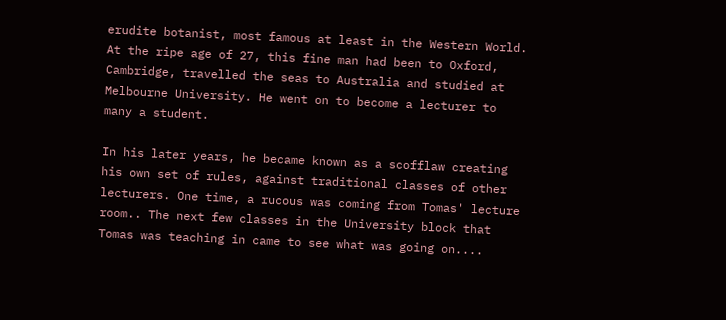erudite botanist, most famous at least in the Western World. At the ripe age of 27, this fine man had been to Oxford, Cambridge, travelled the seas to Australia and studied at Melbourne University. He went on to become a lecturer to many a student.

In his later years, he became known as a scofflaw creating his own set of rules, against traditional classes of other lecturers. One time, a rucous was coming from Tomas' lecture room.. The next few classes in the University block that Tomas was teaching in came to see what was going on....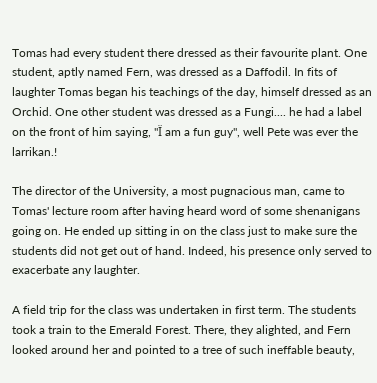Tomas had every student there dressed as their favourite plant. One student, aptly named Fern, was dressed as a Daffodil. In fits of laughter Tomas began his teachings of the day, himself dressed as an Orchid. One other student was dressed as a Fungi.... he had a label on the front of him saying, "Ï am a fun guy", well Pete was ever the larrikan.!

The director of the University, a most pugnacious man, came to Tomas' lecture room after having heard word of some shenanigans going on. He ended up sitting in on the class just to make sure the students did not get out of hand. Indeed, his presence only served to exacerbate any laughter.

A field trip for the class was undertaken in first term. The students took a train to the Emerald Forest. There, they alighted, and Fern looked around her and pointed to a tree of such ineffable beauty,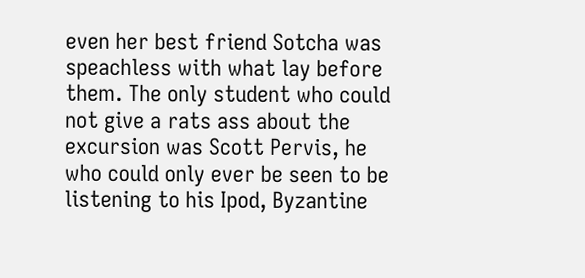even her best friend Sotcha was speachless with what lay before them. The only student who could not give a rats ass about the excursion was Scott Pervis, he who could only ever be seen to be listening to his Ipod, Byzantine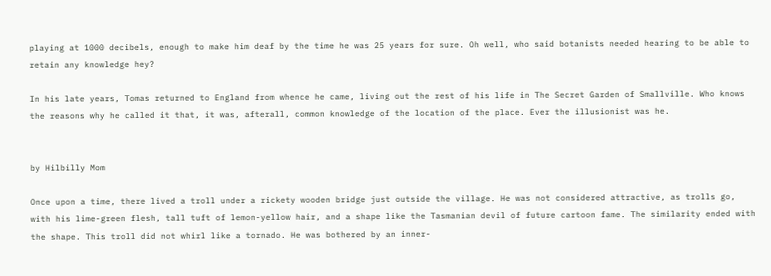playing at 1000 decibels, enough to make him deaf by the time he was 25 years for sure. Oh well, who said botanists needed hearing to be able to retain any knowledge hey?

In his late years, Tomas returned to England from whence he came, living out the rest of his life in The Secret Garden of Smallville. Who knows the reasons why he called it that, it was, afterall, common knowledge of the location of the place. Ever the illusionist was he.


by Hilbilly Mom

Once upon a time, there lived a troll under a rickety wooden bridge just outside the village. He was not considered attractive, as trolls go, with his lime-green flesh, tall tuft of lemon-yellow hair, and a shape like the Tasmanian devil of future cartoon fame. The similarity ended with the shape. This troll did not whirl like a tornado. He was bothered by an inner-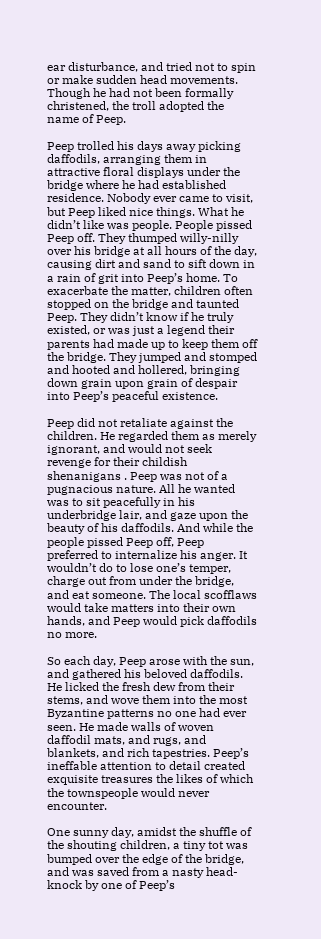ear disturbance, and tried not to spin or make sudden head movements. Though he had not been formally christened, the troll adopted the name of Peep.

Peep trolled his days away picking daffodils, arranging them in attractive floral displays under the bridge where he had established residence. Nobody ever came to visit, but Peep liked nice things. What he didn’t like was people. People pissed Peep off. They thumped willy-nilly over his bridge at all hours of the day, causing dirt and sand to sift down in a rain of grit into Peep’s home. To exacerbate the matter, children often stopped on the bridge and taunted Peep. They didn’t know if he truly existed, or was just a legend their parents had made up to keep them off the bridge. They jumped and stomped and hooted and hollered, bringing down grain upon grain of despair into Peep’s peaceful existence.

Peep did not retaliate against the children. He regarded them as merely ignorant, and would not seek revenge for their childish shenanigans . Peep was not of a pugnacious nature. All he wanted was to sit peacefully in his underbridge lair, and gaze upon the beauty of his daffodils. And while the people pissed Peep off, Peep preferred to internalize his anger. It wouldn’t do to lose one’s temper, charge out from under the bridge, and eat someone. The local scofflaws would take matters into their own hands, and Peep would pick daffodils no more.

So each day, Peep arose with the sun, and gathered his beloved daffodils. He licked the fresh dew from their stems, and wove them into the most Byzantine patterns no one had ever seen. He made walls of woven daffodil mats, and rugs, and blankets, and rich tapestries. Peep’s ineffable attention to detail created exquisite treasures the likes of which the townspeople would never encounter.

One sunny day, amidst the shuffle of the shouting children, a tiny tot was bumped over the edge of the bridge, and was saved from a nasty head-knock by one of Peep’s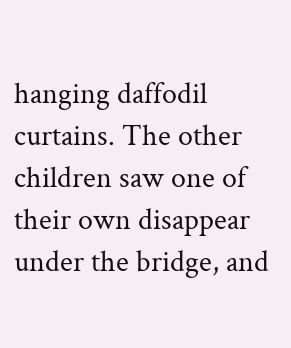hanging daffodil curtains. The other children saw one of their own disappear under the bridge, and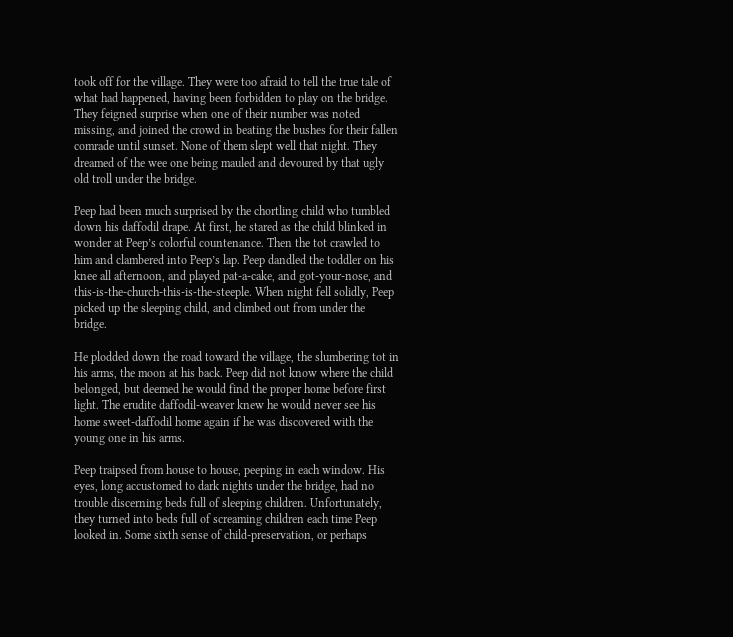took off for the village. They were too afraid to tell the true tale of what had happened, having been forbidden to play on the bridge. They feigned surprise when one of their number was noted missing, and joined the crowd in beating the bushes for their fallen comrade until sunset. None of them slept well that night. They dreamed of the wee one being mauled and devoured by that ugly old troll under the bridge.

Peep had been much surprised by the chortling child who tumbled down his daffodil drape. At first, he stared as the child blinked in wonder at Peep’s colorful countenance. Then the tot crawled to him and clambered into Peep’s lap. Peep dandled the toddler on his knee all afternoon, and played pat-a-cake, and got-your-nose, and this-is-the-church-this-is-the-steeple. When night fell solidly, Peep picked up the sleeping child, and climbed out from under the bridge.

He plodded down the road toward the village, the slumbering tot in his arms, the moon at his back. Peep did not know where the child belonged, but deemed he would find the proper home before first light. The erudite daffodil-weaver knew he would never see his home sweet-daffodil home again if he was discovered with the young one in his arms.

Peep traipsed from house to house, peeping in each window. His eyes, long accustomed to dark nights under the bridge, had no trouble discerning beds full of sleeping children. Unfortunately, they turned into beds full of screaming children each time Peep looked in. Some sixth sense of child-preservation, or perhaps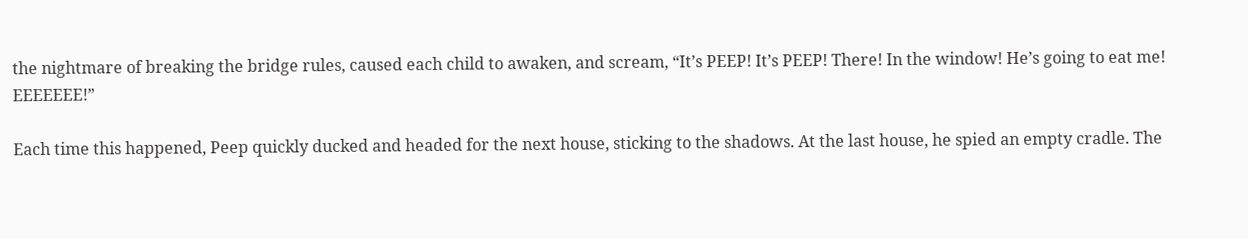the nightmare of breaking the bridge rules, caused each child to awaken, and scream, “It’s PEEP! It’s PEEP! There! In the window! He’s going to eat me! EEEEEEE!”

Each time this happened, Peep quickly ducked and headed for the next house, sticking to the shadows. At the last house, he spied an empty cradle. The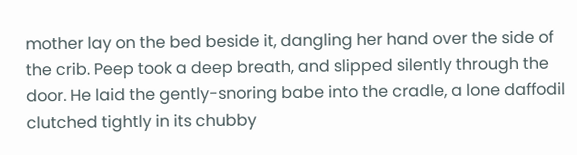mother lay on the bed beside it, dangling her hand over the side of the crib. Peep took a deep breath, and slipped silently through the door. He laid the gently-snoring babe into the cradle, a lone daffodil clutched tightly in its chubby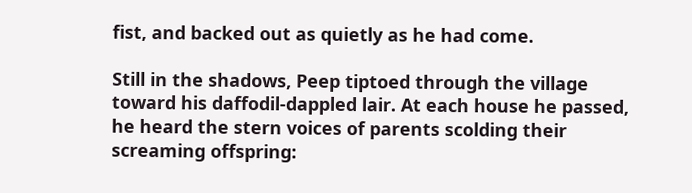fist, and backed out as quietly as he had come.

Still in the shadows, Peep tiptoed through the village toward his daffodil-dappled lair. At each house he passed, he heard the stern voices of parents scolding their screaming offspring: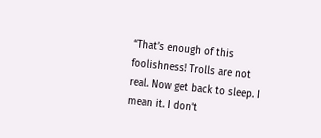“That’s enough of this foolishness! Trolls are not real. Now get back to sleep. I mean it. I don’t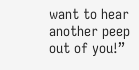want to hear another peep out of you!”